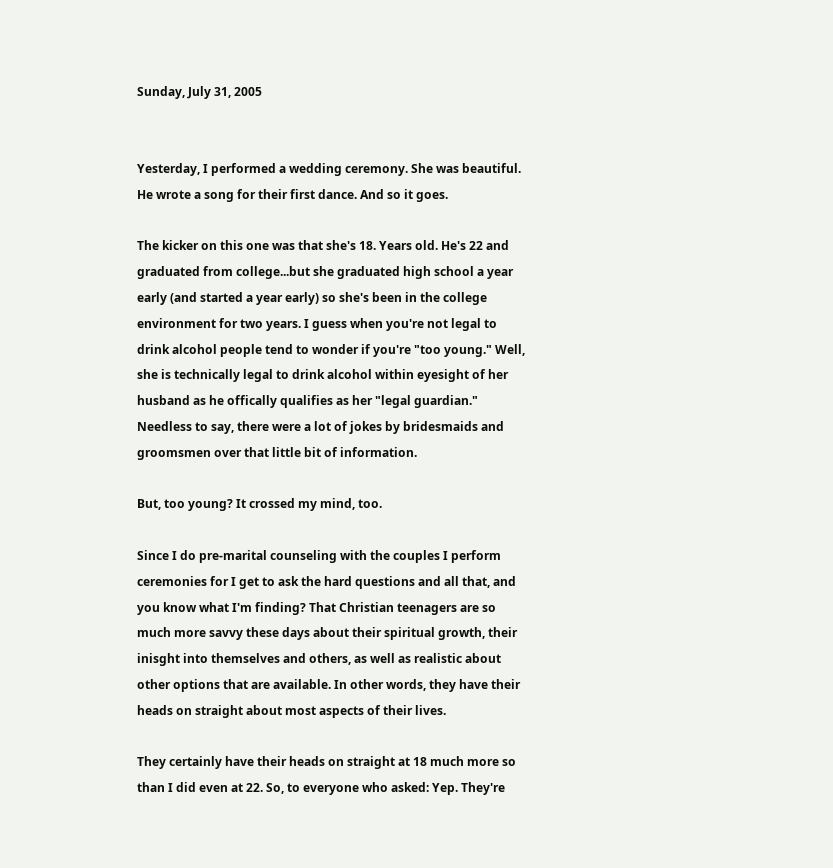Sunday, July 31, 2005


Yesterday, I performed a wedding ceremony. She was beautiful. He wrote a song for their first dance. And so it goes.

The kicker on this one was that she's 18. Years old. He's 22 and graduated from college...but she graduated high school a year early (and started a year early) so she's been in the college environment for two years. I guess when you're not legal to drink alcohol people tend to wonder if you're "too young." Well, she is technically legal to drink alcohol within eyesight of her husband as he offically qualifies as her "legal guardian." Needless to say, there were a lot of jokes by bridesmaids and groomsmen over that little bit of information.

But, too young? It crossed my mind, too.

Since I do pre-marital counseling with the couples I perform ceremonies for I get to ask the hard questions and all that, and you know what I'm finding? That Christian teenagers are so much more savvy these days about their spiritual growth, their inisght into themselves and others, as well as realistic about other options that are available. In other words, they have their heads on straight about most aspects of their lives.

They certainly have their heads on straight at 18 much more so than I did even at 22. So, to everyone who asked: Yep. They're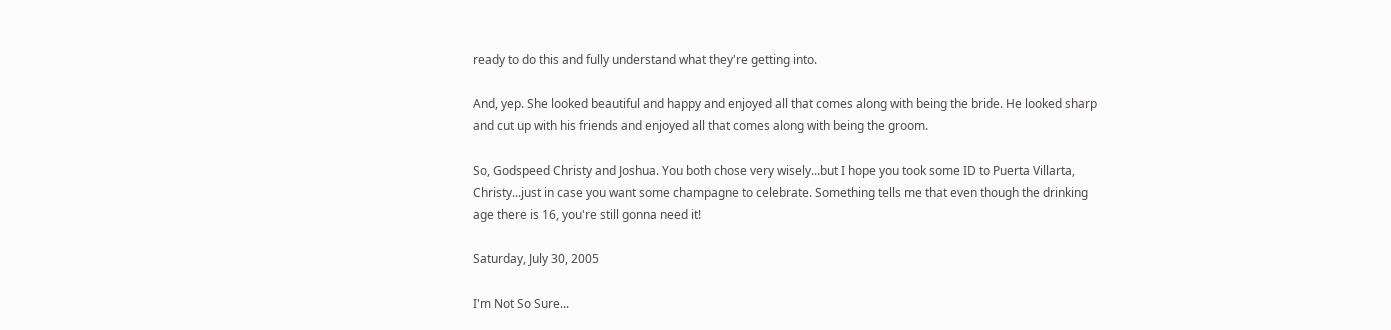ready to do this and fully understand what they're getting into.

And, yep. She looked beautiful and happy and enjoyed all that comes along with being the bride. He looked sharp and cut up with his friends and enjoyed all that comes along with being the groom.

So, Godspeed Christy and Joshua. You both chose very wisely...but I hope you took some ID to Puerta Villarta, Christy...just in case you want some champagne to celebrate. Something tells me that even though the drinking age there is 16, you're still gonna need it!

Saturday, July 30, 2005

I'm Not So Sure...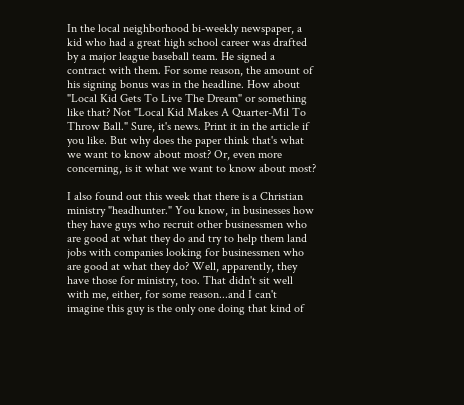In the local neighborhood bi-weekly newspaper, a kid who had a great high school career was drafted by a major league baseball team. He signed a contract with them. For some reason, the amount of his signing bonus was in the headline. How about "Local Kid Gets To Live The Dream" or something like that? Not "Local Kid Makes A Quarter-Mil To Throw Ball." Sure, it's news. Print it in the article if you like. But why does the paper think that's what we want to know about most? Or, even more concerning, is it what we want to know about most?

I also found out this week that there is a Christian ministry "headhunter." You know, in businesses how they have guys who recruit other businessmen who are good at what they do and try to help them land jobs with companies looking for businessmen who are good at what they do? Well, apparently, they have those for ministry, too. That didn't sit well with me, either, for some reason...and I can't imagine this guy is the only one doing that kind of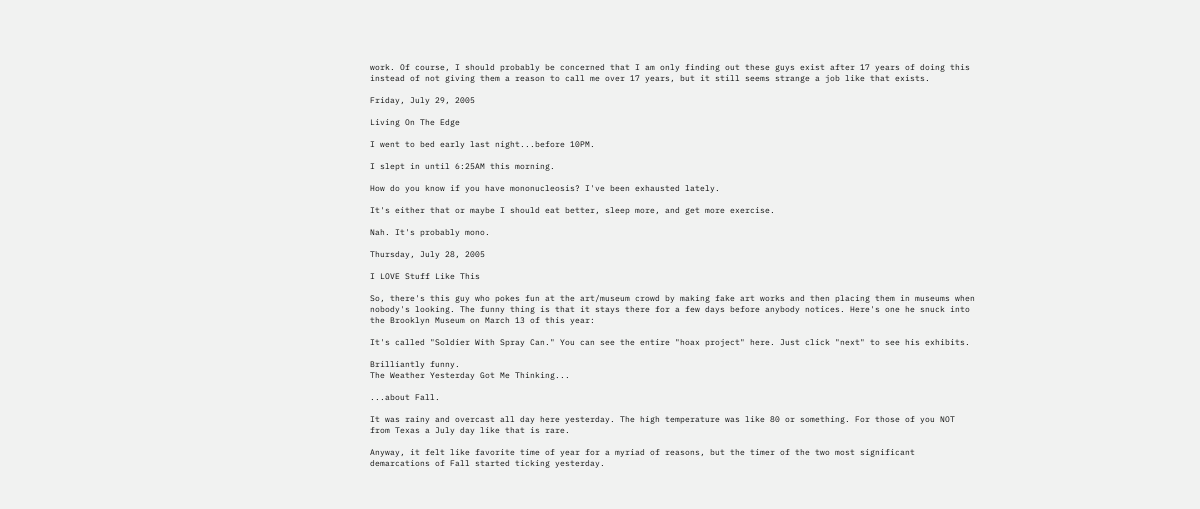work. Of course, I should probably be concerned that I am only finding out these guys exist after 17 years of doing this instead of not giving them a reason to call me over 17 years, but it still seems strange a job like that exists.

Friday, July 29, 2005

Living On The Edge

I went to bed early last night...before 10PM.

I slept in until 6:25AM this morning.

How do you know if you have mononucleosis? I've been exhausted lately.

It's either that or maybe I should eat better, sleep more, and get more exercise.

Nah. It's probably mono.

Thursday, July 28, 2005

I LOVE Stuff Like This

So, there's this guy who pokes fun at the art/museum crowd by making fake art works and then placing them in museums when nobody's looking. The funny thing is that it stays there for a few days before anybody notices. Here's one he snuck into the Brooklyn Museum on March 13 of this year:

It's called "Soldier With Spray Can." You can see the entire "hoax project" here. Just click "next" to see his exhibits.

Brilliantly funny.
The Weather Yesterday Got Me Thinking...

...about Fall.

It was rainy and overcast all day here yesterday. The high temperature was like 80 or something. For those of you NOT from Texas a July day like that is rare.

Anyway, it felt like favorite time of year for a myriad of reasons, but the timer of the two most significant demarcations of Fall started ticking yesterday.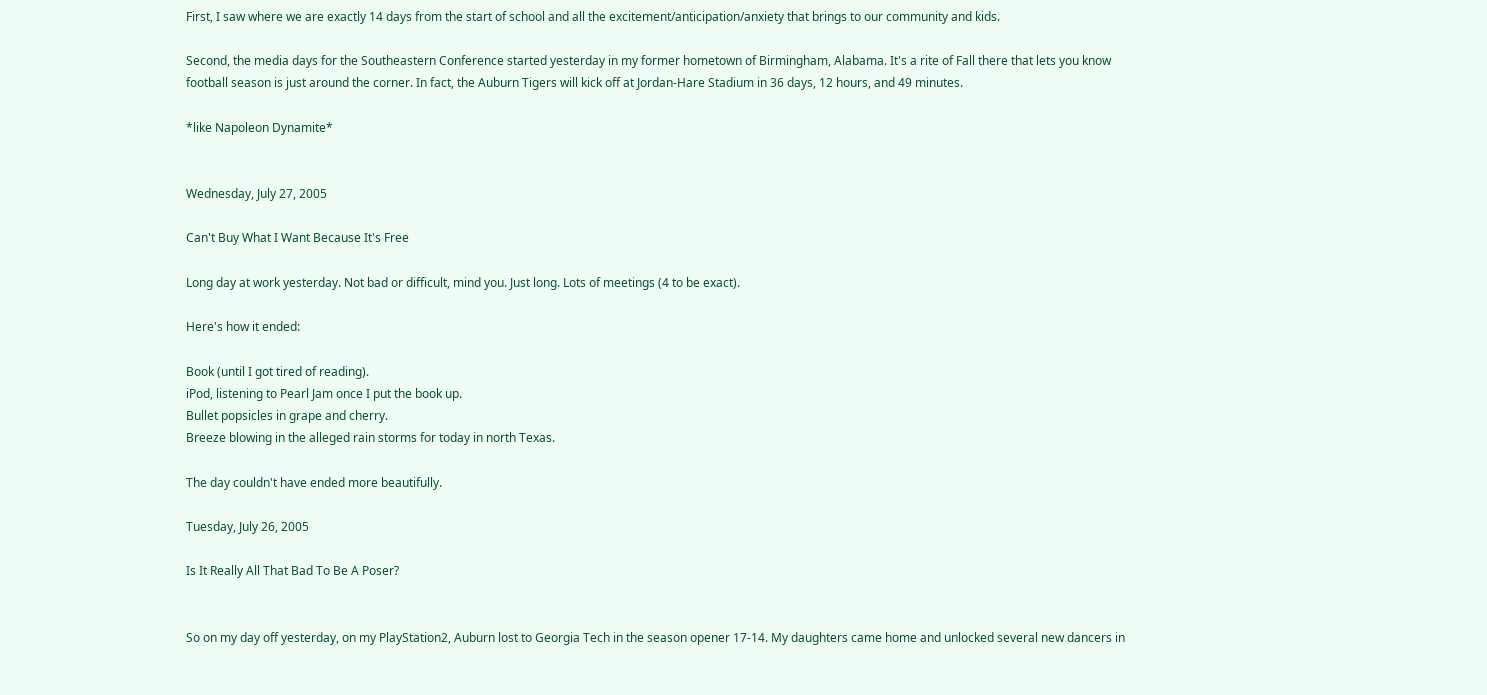First, I saw where we are exactly 14 days from the start of school and all the excitement/anticipation/anxiety that brings to our community and kids.

Second, the media days for the Southeastern Conference started yesterday in my former hometown of Birmingham, Alabama. It's a rite of Fall there that lets you know football season is just around the corner. In fact, the Auburn Tigers will kick off at Jordan-Hare Stadium in 36 days, 12 hours, and 49 minutes.

*like Napoleon Dynamite*


Wednesday, July 27, 2005

Can't Buy What I Want Because It's Free

Long day at work yesterday. Not bad or difficult, mind you. Just long. Lots of meetings (4 to be exact).

Here's how it ended:

Book (until I got tired of reading).
iPod, listening to Pearl Jam once I put the book up.
Bullet popsicles in grape and cherry.
Breeze blowing in the alleged rain storms for today in north Texas.

The day couldn't have ended more beautifully.

Tuesday, July 26, 2005

Is It Really All That Bad To Be A Poser?


So on my day off yesterday, on my PlayStation2, Auburn lost to Georgia Tech in the season opener 17-14. My daughters came home and unlocked several new dancers in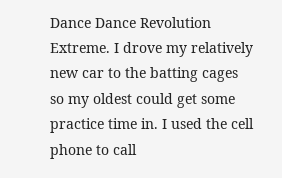Dance Dance Revolution Extreme. I drove my relatively new car to the batting cages so my oldest could get some practice time in. I used the cell phone to call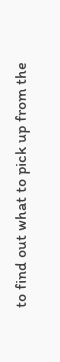to find out what to pick up from the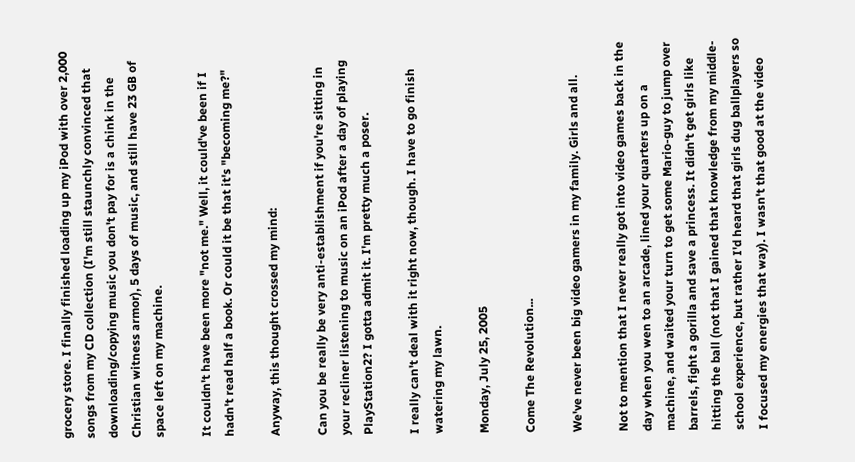grocery store. I finally finished loading up my iPod with over 2,000 songs from my CD collection (I'm still staunchly convinced that downloading/copying music you don't pay for is a chink in the Christian witness armor), 5 days of music, and still have 23 GB of space left on my machine.

It couldn't have been more "not me." Well, it could've been if I hadn't read half a book. Or could it be that it's "becoming me?"

Anyway, this thought crossed my mind:

Can you be really be very anti-establishment if you're sitting in your recliner listening to music on an iPod after a day of playing PlayStation2? I gotta admit it. I'm pretty much a poser.

I really can't deal with it right now, though. I have to go finish watering my lawn.

Monday, July 25, 2005

Come The Revolution...

We've never been big video gamers in my family. Girls and all.

Not to mention that I never really got into video games back in the day when you wen to an arcade, lined your quarters up on a machine, and waited your turn to get some Mario-guy to jump over barrels, fight a gorilla and save a princess. It didn't get girls like hitting the ball (not that I gained that knowledge from my middle-school experience, but rather I'd heard that girls dug ballplayers so I focused my energies that way). I wasn't that good at the video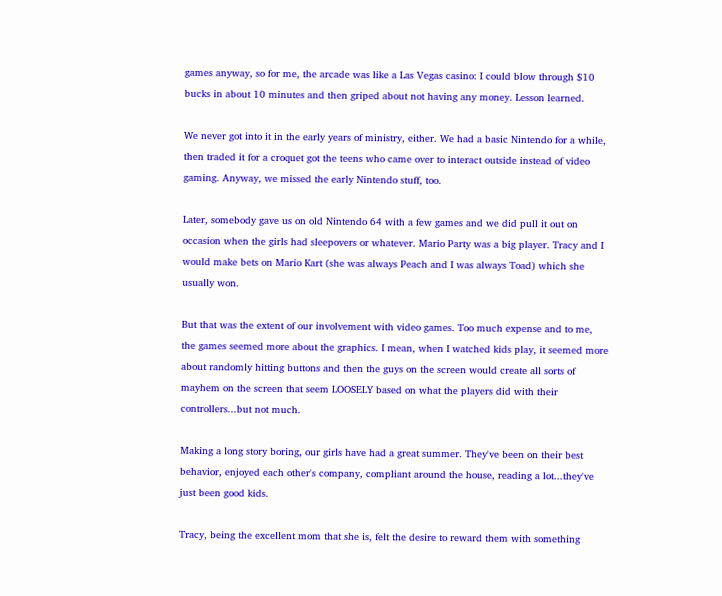games anyway, so for me, the arcade was like a Las Vegas casino: I could blow through $10 bucks in about 10 minutes and then griped about not having any money. Lesson learned.

We never got into it in the early years of ministry, either. We had a basic Nintendo for a while, then traded it for a croquet got the teens who came over to interact outside instead of video gaming. Anyway, we missed the early Nintendo stuff, too.

Later, somebody gave us on old Nintendo 64 with a few games and we did pull it out on occasion when the girls had sleepovers or whatever. Mario Party was a big player. Tracy and I would make bets on Mario Kart (she was always Peach and I was always Toad) which she usually won.

But that was the extent of our involvement with video games. Too much expense and to me, the games seemed more about the graphics. I mean, when I watched kids play, it seemed more about randomly hitting buttons and then the guys on the screen would create all sorts of mayhem on the screen that seem LOOSELY based on what the players did with their controllers...but not much.

Making a long story boring, our girls have had a great summer. They've been on their best behavior, enjoyed each other's company, compliant around the house, reading a lot...they've just been good kids.

Tracy, being the excellent mom that she is, felt the desire to reward them with something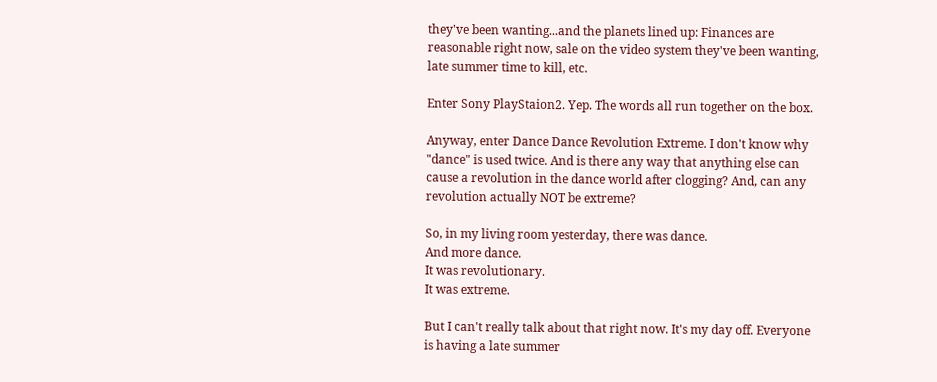they've been wanting...and the planets lined up: Finances are reasonable right now, sale on the video system they've been wanting, late summer time to kill, etc.

Enter Sony PlayStaion2. Yep. The words all run together on the box.

Anyway, enter Dance Dance Revolution Extreme. I don't know why "dance" is used twice. And is there any way that anything else can cause a revolution in the dance world after clogging? And, can any revolution actually NOT be extreme?

So, in my living room yesterday, there was dance.
And more dance.
It was revolutionary.
It was extreme.

But I can't really talk about that right now. It's my day off. Everyone is having a late summer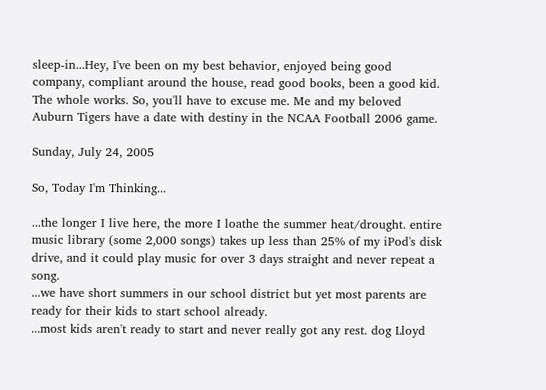sleep-in...Hey, I've been on my best behavior, enjoyed being good company, compliant around the house, read good books, been a good kid. The whole works. So, you'll have to excuse me. Me and my beloved Auburn Tigers have a date with destiny in the NCAA Football 2006 game.

Sunday, July 24, 2005

So, Today I'm Thinking...

...the longer I live here, the more I loathe the summer heat/drought. entire music library (some 2,000 songs) takes up less than 25% of my iPod's disk drive, and it could play music for over 3 days straight and never repeat a song.
...we have short summers in our school district but yet most parents are ready for their kids to start school already.
...most kids aren't ready to start and never really got any rest. dog Lloyd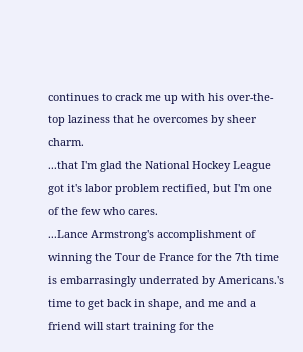continues to crack me up with his over-the-top laziness that he overcomes by sheer charm.
...that I'm glad the National Hockey League got it's labor problem rectified, but I'm one of the few who cares.
...Lance Armstrong's accomplishment of winning the Tour de France for the 7th time is embarrasingly underrated by Americans.'s time to get back in shape, and me and a friend will start training for the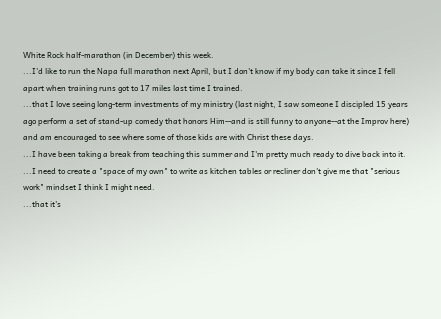White Rock half-marathon (in December) this week.
...I'd like to run the Napa full marathon next April, but I don't know if my body can take it since I fell apart when training runs got to 17 miles last time I trained.
...that I love seeing long-term investments of my ministry (last night, I saw someone I discipled 15 years ago perform a set of stand-up comedy that honors Him--and is still funny to anyone--at the Improv here) and am encouraged to see where some of those kids are with Christ these days.
...I have been taking a break from teaching this summer and I'm pretty much ready to dive back into it.
...I need to create a "space of my own" to write as kitchen tables or recliner don't give me that "serious work" mindset I think I might need.
...that it's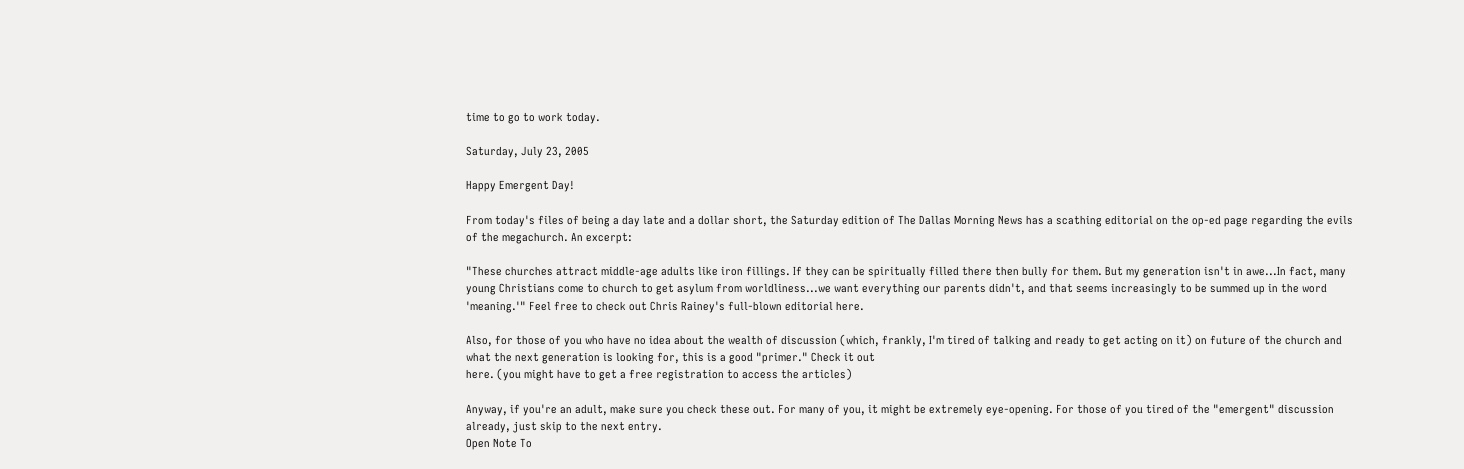time to go to work today.

Saturday, July 23, 2005

Happy Emergent Day!

From today's files of being a day late and a dollar short, the Saturday edition of The Dallas Morning News has a scathing editorial on the op-ed page regarding the evils of the megachurch. An excerpt:

"These churches attract middle-age adults like iron fillings. If they can be spiritually filled there then bully for them. But my generation isn't in awe...In fact, many young Christians come to church to get asylum from worldliness...we want everything our parents didn't, and that seems increasingly to be summed up in the word 'meaning.'" Feel free to check out Chris Rainey's full-blown editorial here.

Also, for those of you who have no idea about the wealth of discussion (which, frankly, I'm tired of talking and ready to get acting on it) on future of the church and what the next generation is looking for, this is a good "primer." Check it out
here. (you might have to get a free registration to access the articles)

Anyway, if you're an adult, make sure you check these out. For many of you, it might be extremely eye-opening. For those of you tired of the "emergent" discussion already, just skip to the next entry.
Open Note To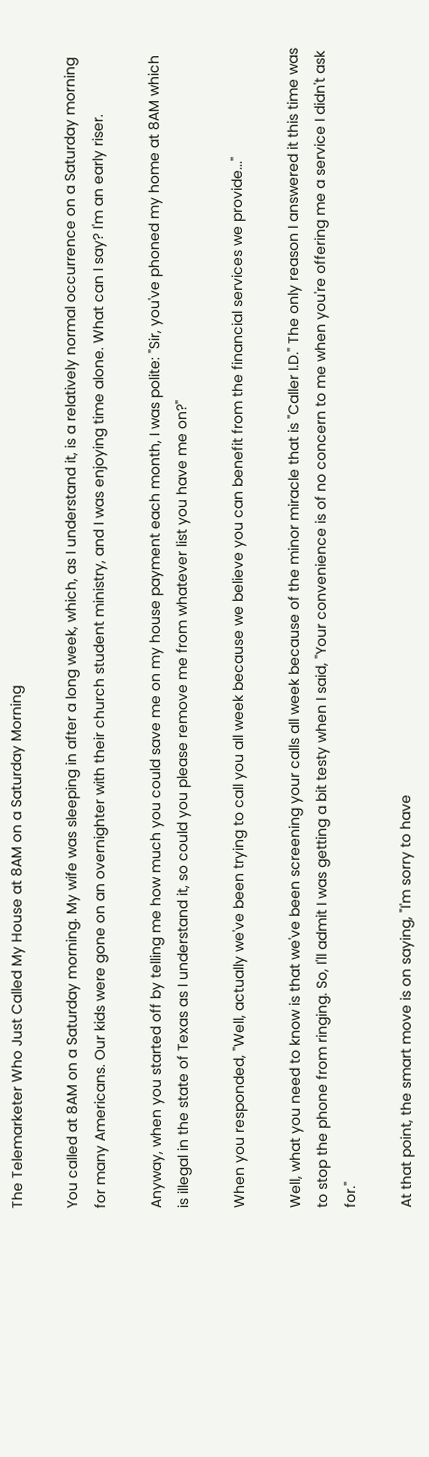The Telemarketer Who Just Called My House at 8AM on a Saturday Morning

You called at 8AM on a Saturday morning. My wife was sleeping in after a long week, which, as I understand it, is a relatively normal occurrence on a Saturday morning for many Americans. Our kids were gone on an overnighter with their church student ministry, and I was enjoying time alone. What can I say? I'm an early riser.

Anyway, when you started off by telling me how much you could save me on my house payment each month, I was polite: "Sir, you've phoned my home at 8AM which is illegal in the state of Texas as I understand it, so could you please remove me from whatever list you have me on?"

When you responded, "Well, actually we've been trying to call you all week because we believe you can benefit from the financial services we provide..."

Well, what you need to know is that we've been screening your calls all week because of the minor miracle that is "Caller I.D." The only reason I answered it this time was to stop the phone from ringing. So, I'll admit I was getting a bit testy when I said, "Your convenience is of no concern to me when you're offering me a service I didn't ask for."

At that point, the smart move is on saying, "I'm sorry to have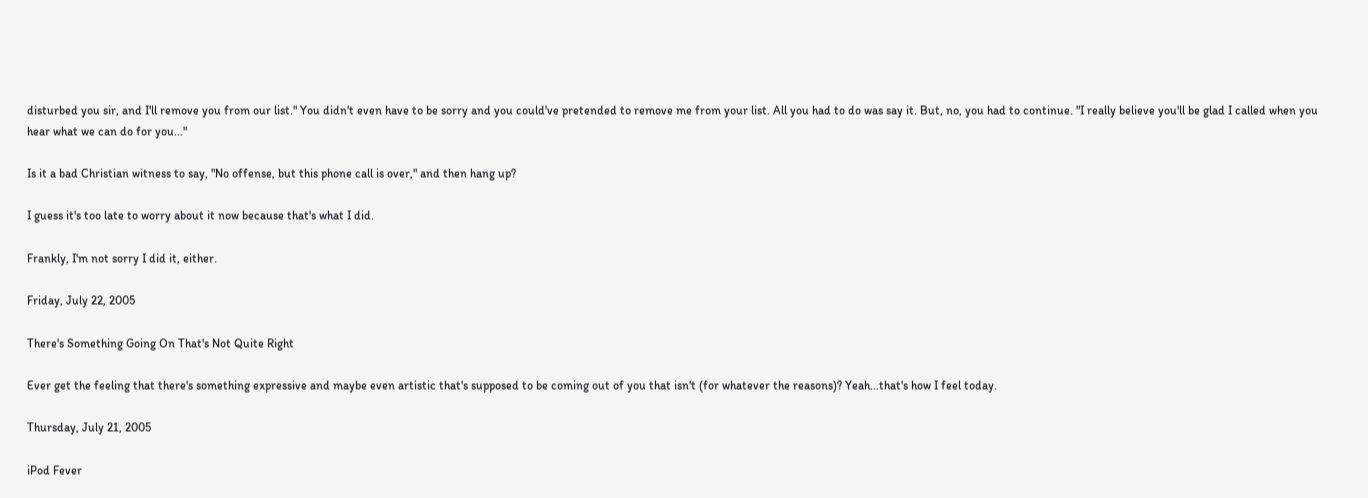disturbed you sir, and I'll remove you from our list." You didn't even have to be sorry and you could've pretended to remove me from your list. All you had to do was say it. But, no, you had to continue. "I really believe you'll be glad I called when you hear what we can do for you..."

Is it a bad Christian witness to say, "No offense, but this phone call is over," and then hang up?

I guess it's too late to worry about it now because that's what I did.

Frankly, I'm not sorry I did it, either.

Friday, July 22, 2005

There's Something Going On That's Not Quite Right

Ever get the feeling that there's something expressive and maybe even artistic that's supposed to be coming out of you that isn't (for whatever the reasons)? Yeah...that's how I feel today.

Thursday, July 21, 2005

iPod Fever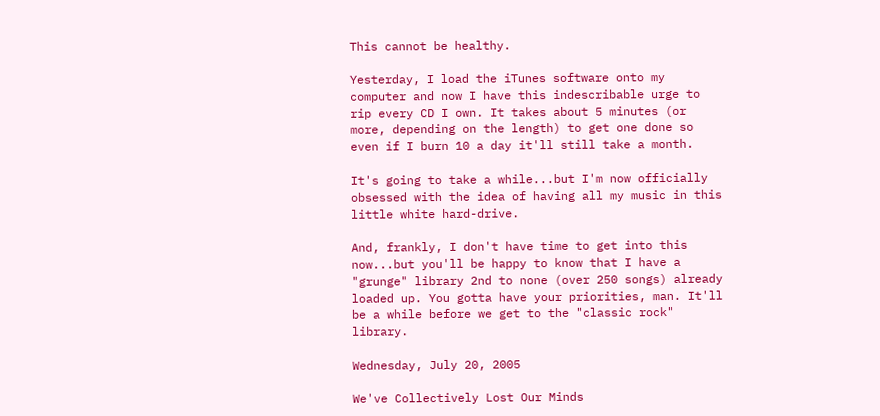This cannot be healthy.

Yesterday, I load the iTunes software onto my computer and now I have this indescribable urge to rip every CD I own. It takes about 5 minutes (or more, depending on the length) to get one done so even if I burn 10 a day it'll still take a month.

It's going to take a while...but I'm now officially obsessed with the idea of having all my music in this little white hard-drive.

And, frankly, I don't have time to get into this now...but you'll be happy to know that I have a "grunge" library 2nd to none (over 250 songs) already loaded up. You gotta have your priorities, man. It'll be a while before we get to the "classic rock" library.

Wednesday, July 20, 2005

We've Collectively Lost Our Minds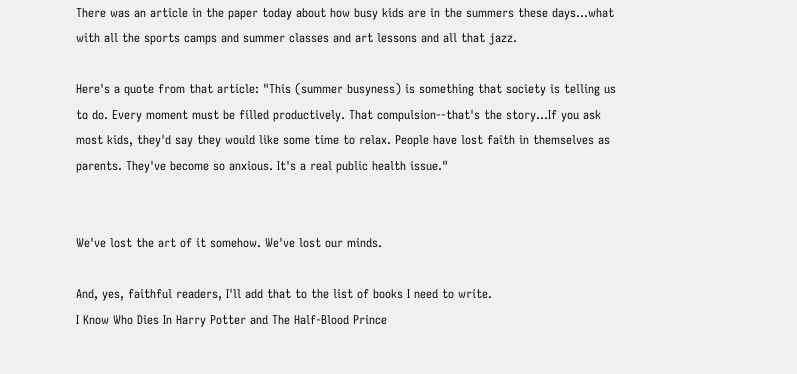There was an article in the paper today about how busy kids are in the summers these days...what with all the sports camps and summer classes and art lessons and all that jazz.

Here's a quote from that article: "This (summer busyness) is something that society is telling us to do. Every moment must be filled productively. That compulsion--that's the story...If you ask most kids, they'd say they would like some time to relax. People have lost faith in themselves as parents. They've become so anxious. It's a real public health issue."


We've lost the art of it somehow. We've lost our minds.

And, yes, faithful readers, I'll add that to the list of books I need to write.
I Know Who Dies In Harry Potter and The Half-Blood Prince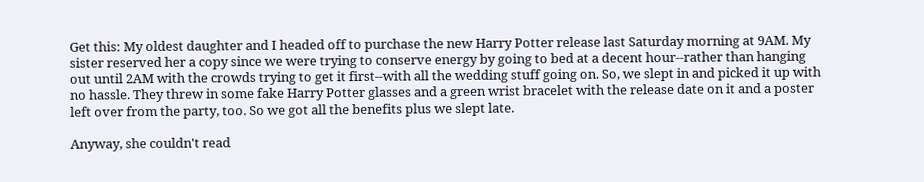Get this: My oldest daughter and I headed off to purchase the new Harry Potter release last Saturday morning at 9AM. My sister reserved her a copy since we were trying to conserve energy by going to bed at a decent hour--rather than hanging out until 2AM with the crowds trying to get it first--with all the wedding stuff going on. So, we slept in and picked it up with no hassle. They threw in some fake Harry Potter glasses and a green wrist bracelet with the release date on it and a poster left over from the party, too. So we got all the benefits plus we slept late.

Anyway, she couldn't read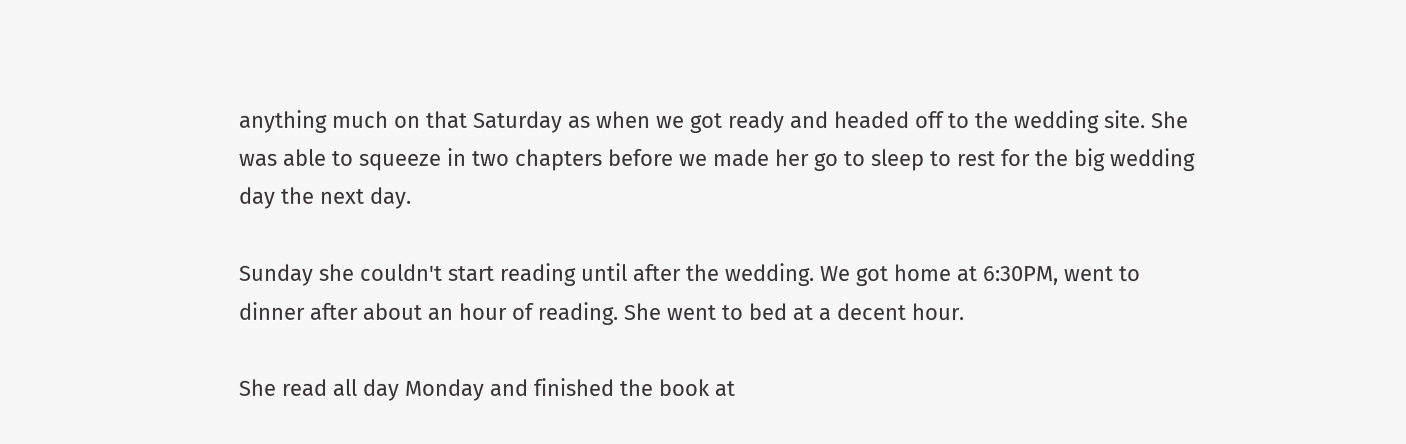anything much on that Saturday as when we got ready and headed off to the wedding site. She was able to squeeze in two chapters before we made her go to sleep to rest for the big wedding day the next day.

Sunday she couldn't start reading until after the wedding. We got home at 6:30PM, went to dinner after about an hour of reading. She went to bed at a decent hour.

She read all day Monday and finished the book at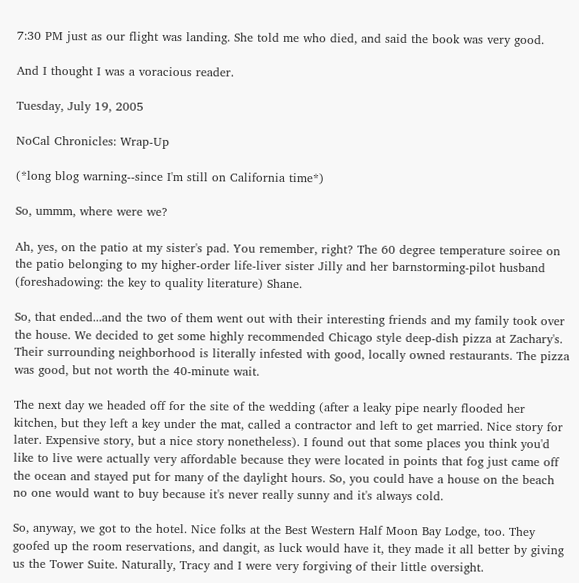7:30 PM just as our flight was landing. She told me who died, and said the book was very good.

And I thought I was a voracious reader.

Tuesday, July 19, 2005

NoCal Chronicles: Wrap-Up

(*long blog warning--since I'm still on California time*)

So, ummm, where were we?

Ah, yes, on the patio at my sister's pad. You remember, right? The 60 degree temperature soiree on the patio belonging to my higher-order life-liver sister Jilly and her barnstorming-pilot husband (foreshadowing: the key to quality literature) Shane.

So, that ended...and the two of them went out with their interesting friends and my family took over the house. We decided to get some highly recommended Chicago style deep-dish pizza at Zachary's. Their surrounding neighborhood is literally infested with good, locally owned restaurants. The pizza was good, but not worth the 40-minute wait.

The next day we headed off for the site of the wedding (after a leaky pipe nearly flooded her kitchen, but they left a key under the mat, called a contractor and left to get married. Nice story for later. Expensive story, but a nice story nonetheless). I found out that some places you think you'd like to live were actually very affordable because they were located in points that fog just came off the ocean and stayed put for many of the daylight hours. So, you could have a house on the beach no one would want to buy because it's never really sunny and it's always cold.

So, anyway, we got to the hotel. Nice folks at the Best Western Half Moon Bay Lodge, too. They goofed up the room reservations, and dangit, as luck would have it, they made it all better by giving us the Tower Suite. Naturally, Tracy and I were very forgiving of their little oversight.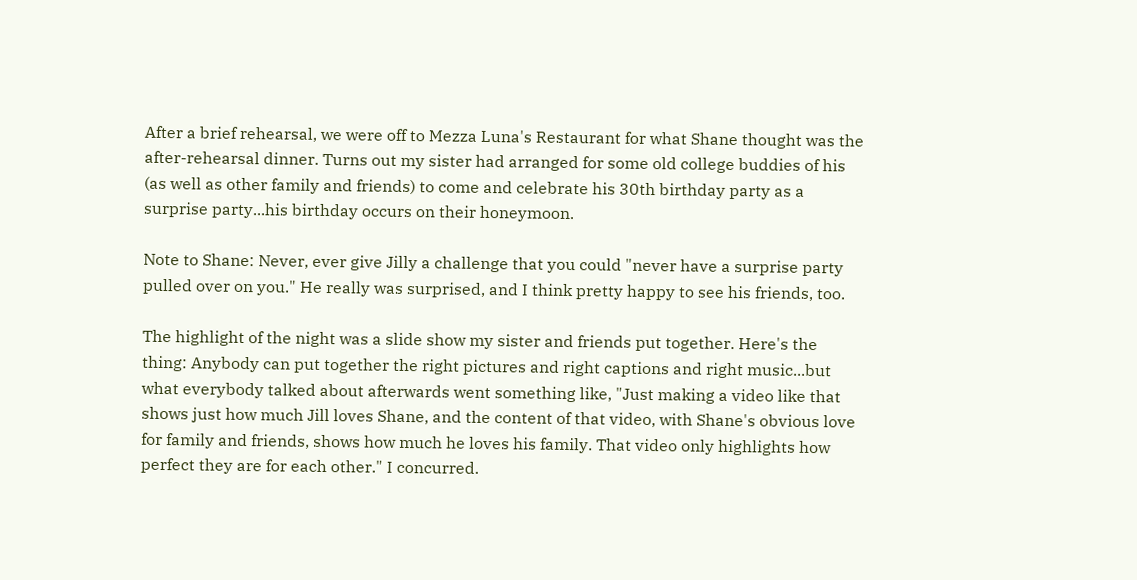After a brief rehearsal, we were off to Mezza Luna's Restaurant for what Shane thought was the after-rehearsal dinner. Turns out my sister had arranged for some old college buddies of his (as well as other family and friends) to come and celebrate his 30th birthday party as a surprise party...his birthday occurs on their honeymoon.

Note to Shane: Never, ever give Jilly a challenge that you could "never have a surprise party pulled over on you." He really was surprised, and I think pretty happy to see his friends, too.

The highlight of the night was a slide show my sister and friends put together. Here's the thing: Anybody can put together the right pictures and right captions and right music...but what everybody talked about afterwards went something like, "Just making a video like that shows just how much Jill loves Shane, and the content of that video, with Shane's obvious love for family and friends, shows how much he loves his family. That video only highlights how perfect they are for each other." I concurred.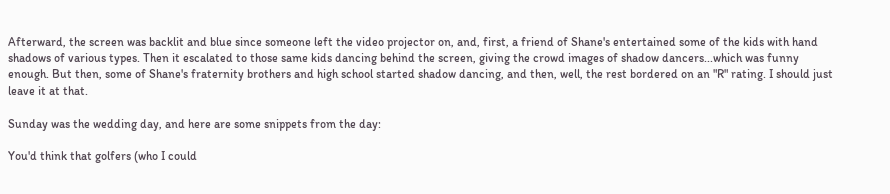Afterward, the screen was backlit and blue since someone left the video projector on, and, first, a friend of Shane's entertained some of the kids with hand shadows of various types. Then it escalated to those same kids dancing behind the screen, giving the crowd images of shadow dancers...which was funny enough. But then, some of Shane's fraternity brothers and high school started shadow dancing, and then, well, the rest bordered on an "R" rating. I should just leave it at that.

Sunday was the wedding day, and here are some snippets from the day:

You'd think that golfers (who I could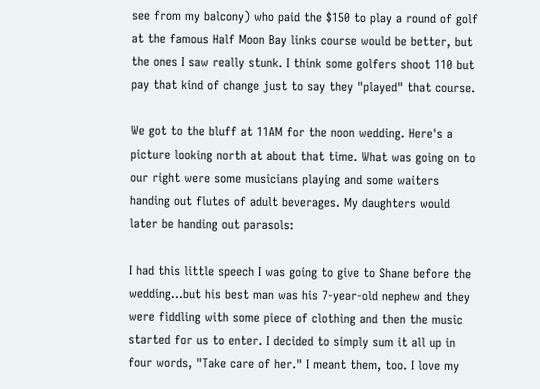see from my balcony) who paid the $150 to play a round of golf at the famous Half Moon Bay links course would be better, but the ones I saw really stunk. I think some golfers shoot 110 but pay that kind of change just to say they "played" that course.

We got to the bluff at 11AM for the noon wedding. Here's a picture looking north at about that time. What was going on to our right were some musicians playing and some waiters handing out flutes of adult beverages. My daughters would later be handing out parasols:

I had this little speech I was going to give to Shane before the wedding...but his best man was his 7-year-old nephew and they were fiddling with some piece of clothing and then the music started for us to enter. I decided to simply sum it all up in four words, "Take care of her." I meant them, too. I love my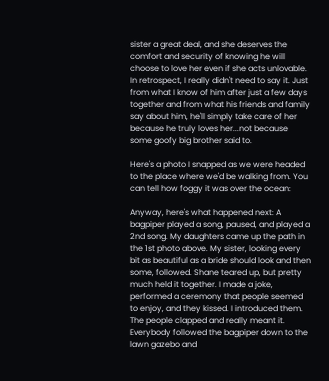sister a great deal, and she deserves the comfort and security of knowing he will choose to love her even if she acts unlovable. In retrospect, I really didn't need to say it. Just from what I know of him after just a few days together and from what his friends and family say about him, he'll simply take care of her because he truly loves her...not because some goofy big brother said to.

Here's a photo I snapped as we were headed to the place where we'd be walking from. You can tell how foggy it was over the ocean:

Anyway, here's what happened next: A bagpiper played a song, paused, and played a 2nd song. My daughters came up the path in the 1st photo above. My sister, looking every bit as beautiful as a bride should look and then some, followed. Shane teared up, but pretty much held it together. I made a joke, performed a ceremony that people seemed to enjoy, and they kissed. I introduced them. The people clapped and really meant it. Everybody followed the bagpiper down to the lawn gazebo and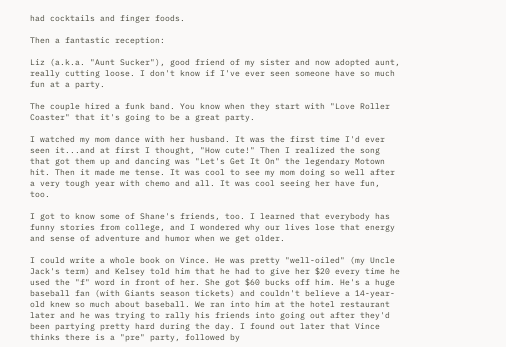had cocktails and finger foods.

Then a fantastic reception:

Liz (a.k.a. "Aunt Sucker"), good friend of my sister and now adopted aunt, really cutting loose. I don't know if I've ever seen someone have so much fun at a party.

The couple hired a funk band. You know when they start with "Love Roller Coaster" that it's going to be a great party.

I watched my mom dance with her husband. It was the first time I'd ever seen it...and at first I thought, "How cute!" Then I realized the song that got them up and dancing was "Let's Get It On" the legendary Motown hit. Then it made me tense. It was cool to see my mom doing so well after a very tough year with chemo and all. It was cool seeing her have fun, too.

I got to know some of Shane's friends, too. I learned that everybody has funny stories from college, and I wondered why our lives lose that energy and sense of adventure and humor when we get older.

I could write a whole book on Vince. He was pretty "well-oiled" (my Uncle Jack's term) and Kelsey told him that he had to give her $20 every time he used the "f" word in front of her. She got $60 bucks off him. He's a huge baseball fan (with Giants season tickets) and couldn't believe a 14-year-old knew so much about baseball. We ran into him at the hotel restaurant later and he was trying to rally his friends into going out after they'd been partying pretty hard during the day. I found out later that Vince thinks there is a "pre" party, followed by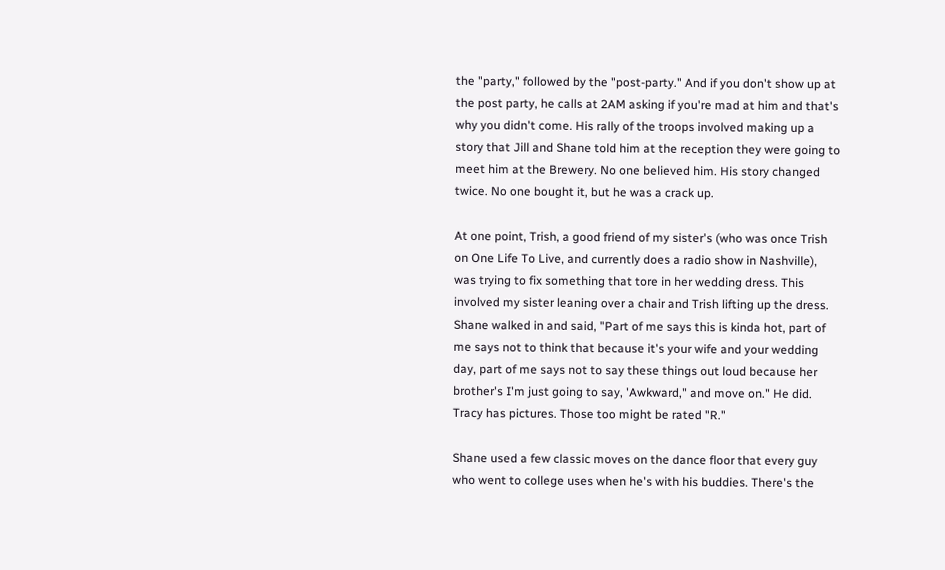the "party," followed by the "post-party." And if you don't show up at the post party, he calls at 2AM asking if you're mad at him and that's why you didn't come. His rally of the troops involved making up a story that Jill and Shane told him at the reception they were going to meet him at the Brewery. No one believed him. His story changed twice. No one bought it, but he was a crack up.

At one point, Trish, a good friend of my sister's (who was once Trish on One Life To Live, and currently does a radio show in Nashville), was trying to fix something that tore in her wedding dress. This involved my sister leaning over a chair and Trish lifting up the dress. Shane walked in and said, "Part of me says this is kinda hot, part of me says not to think that because it's your wife and your wedding day, part of me says not to say these things out loud because her brother's I'm just going to say, 'Awkward," and move on." He did. Tracy has pictures. Those too might be rated "R."

Shane used a few classic moves on the dance floor that every guy who went to college uses when he's with his buddies. There's the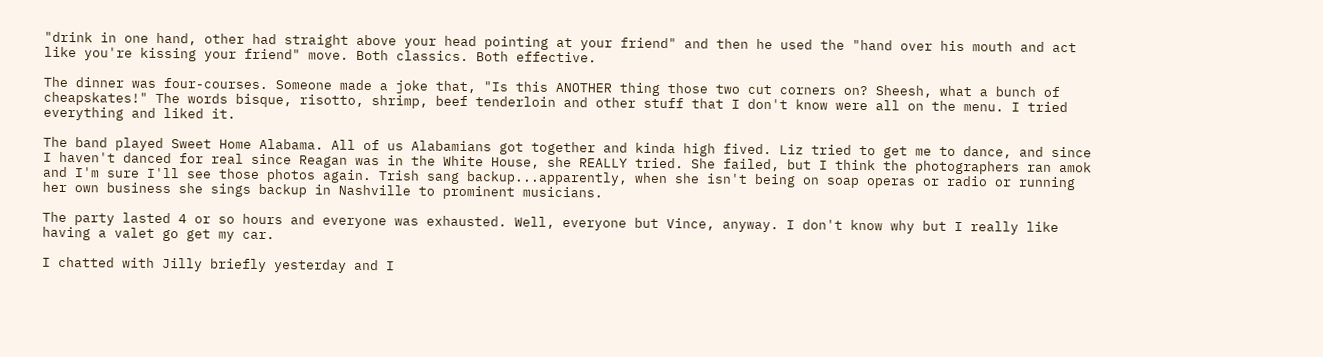"drink in one hand, other had straight above your head pointing at your friend" and then he used the "hand over his mouth and act like you're kissing your friend" move. Both classics. Both effective.

The dinner was four-courses. Someone made a joke that, "Is this ANOTHER thing those two cut corners on? Sheesh, what a bunch of cheapskates!" The words bisque, risotto, shrimp, beef tenderloin and other stuff that I don't know were all on the menu. I tried everything and liked it.

The band played Sweet Home Alabama. All of us Alabamians got together and kinda high fived. Liz tried to get me to dance, and since I haven't danced for real since Reagan was in the White House, she REALLY tried. She failed, but I think the photographers ran amok and I'm sure I'll see those photos again. Trish sang backup...apparently, when she isn't being on soap operas or radio or running her own business she sings backup in Nashville to prominent musicians.

The party lasted 4 or so hours and everyone was exhausted. Well, everyone but Vince, anyway. I don't know why but I really like having a valet go get my car.

I chatted with Jilly briefly yesterday and I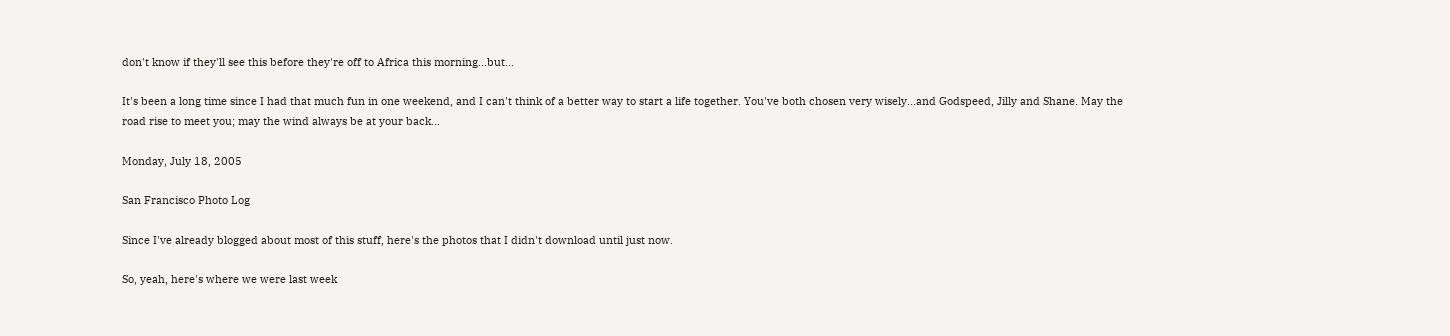don't know if they'll see this before they're off to Africa this morning...but...

It's been a long time since I had that much fun in one weekend, and I can't think of a better way to start a life together. You've both chosen very wisely...and Godspeed, Jilly and Shane. May the road rise to meet you; may the wind always be at your back...

Monday, July 18, 2005

San Francisco Photo Log

Since I've already blogged about most of this stuff, here's the photos that I didn't download until just now.

So, yeah, here's where we were last week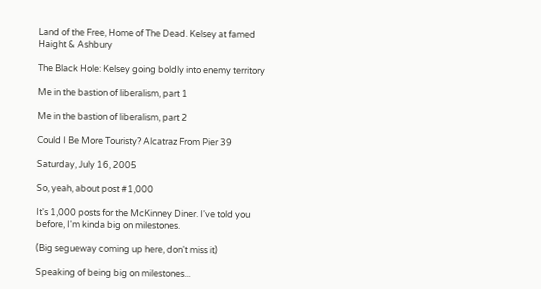Land of the Free, Home of The Dead. Kelsey at famed Haight & Ashbury

The Black Hole: Kelsey going boldly into enemy territory

Me in the bastion of liberalism, part 1

Me in the bastion of liberalism, part 2

Could I Be More Touristy? Alcatraz From Pier 39

Saturday, July 16, 2005

So, yeah, about post #1,000

It's 1,000 posts for the McKinney Diner. I've told you before, I'm kinda big on milestones.

(Big segueway coming up here, don't miss it)

Speaking of being big on milestones...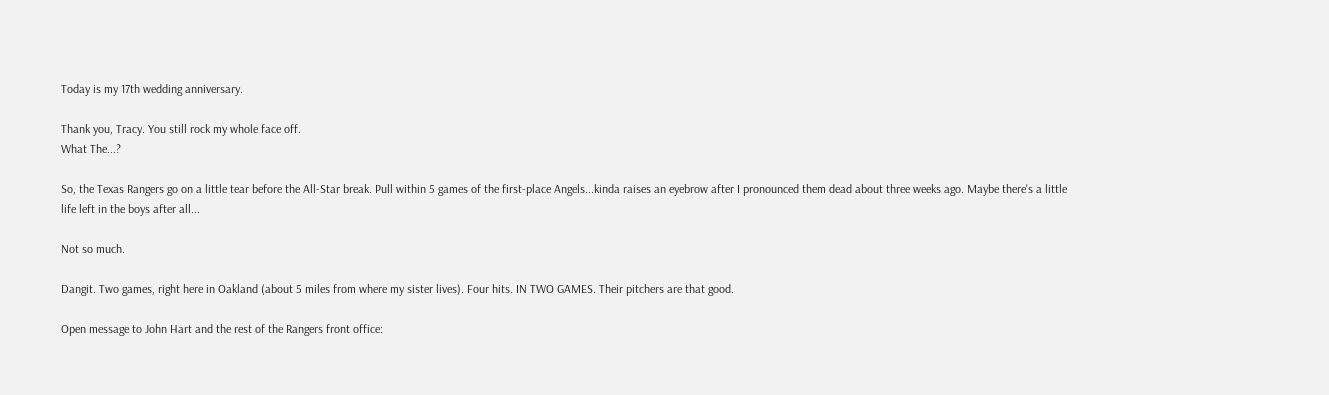Today is my 17th wedding anniversary.

Thank you, Tracy. You still rock my whole face off.
What The...?

So, the Texas Rangers go on a little tear before the All-Star break. Pull within 5 games of the first-place Angels...kinda raises an eyebrow after I pronounced them dead about three weeks ago. Maybe there's a little life left in the boys after all...

Not so much.

Dangit. Two games, right here in Oakland (about 5 miles from where my sister lives). Four hits. IN TWO GAMES. Their pitchers are that good.

Open message to John Hart and the rest of the Rangers front office: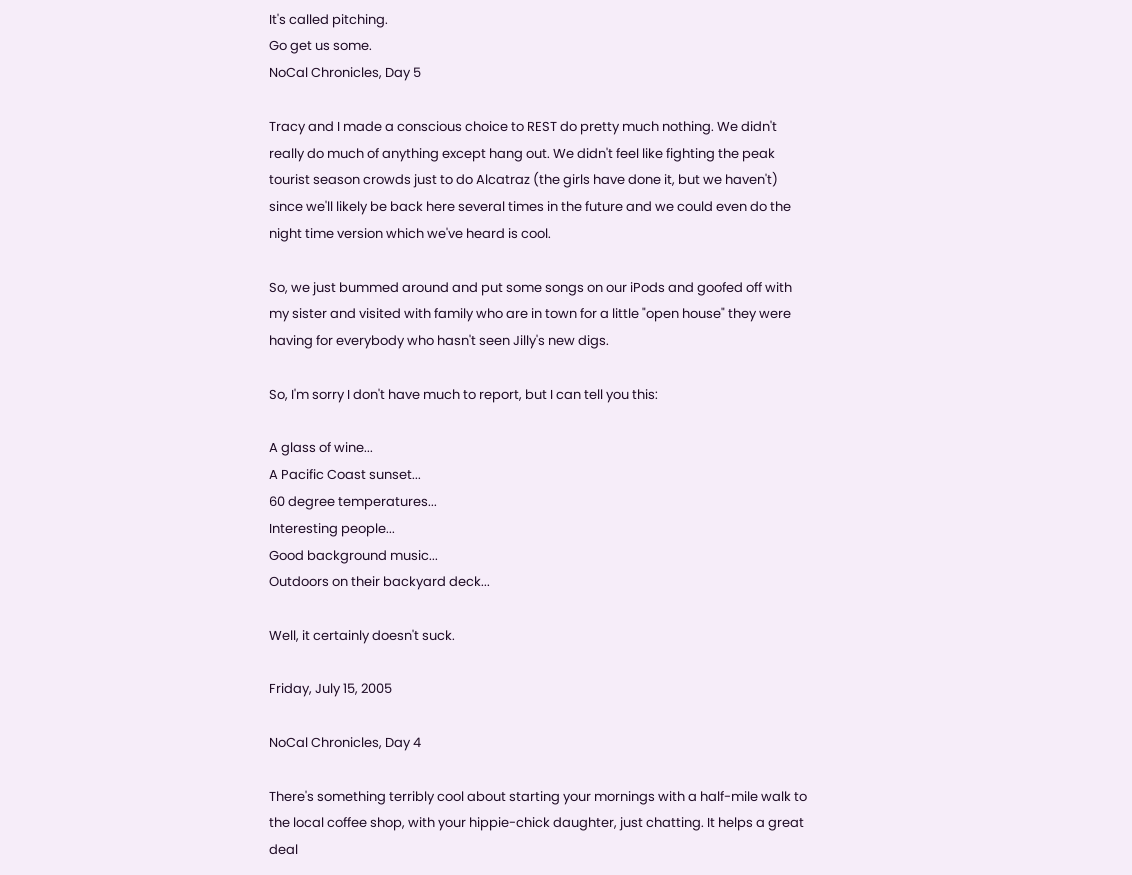It's called pitching.
Go get us some.
NoCal Chronicles, Day 5

Tracy and I made a conscious choice to REST do pretty much nothing. We didn't really do much of anything except hang out. We didn't feel like fighting the peak tourist season crowds just to do Alcatraz (the girls have done it, but we haven't) since we'll likely be back here several times in the future and we could even do the night time version which we've heard is cool.

So, we just bummed around and put some songs on our iPods and goofed off with my sister and visited with family who are in town for a little "open house" they were having for everybody who hasn't seen Jilly's new digs.

So, I'm sorry I don't have much to report, but I can tell you this:

A glass of wine...
A Pacific Coast sunset...
60 degree temperatures...
Interesting people...
Good background music...
Outdoors on their backyard deck...

Well, it certainly doesn't suck.

Friday, July 15, 2005

NoCal Chronicles, Day 4

There's something terribly cool about starting your mornings with a half-mile walk to the local coffee shop, with your hippie-chick daughter, just chatting. It helps a great deal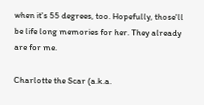when it's 55 degrees, too. Hopefully, those'll be life long memories for her. They already are for me.

Charlotte the Scar (a.k.a.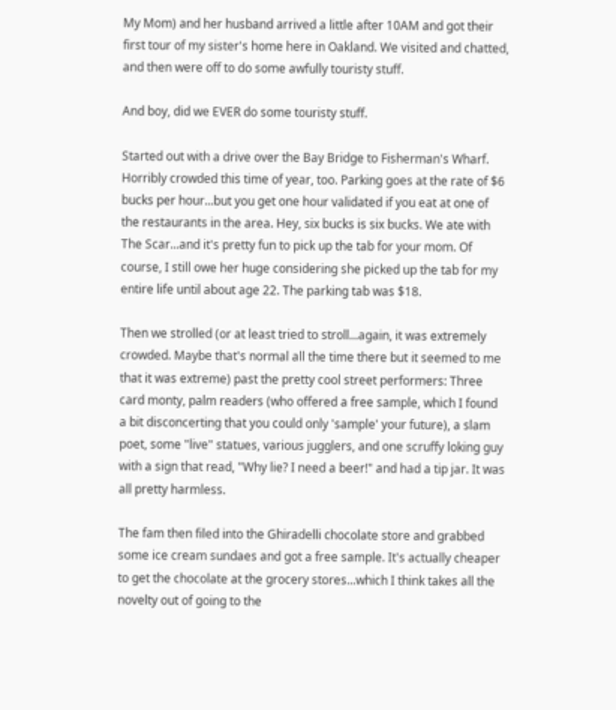My Mom) and her husband arrived a little after 10AM and got their first tour of my sister's home here in Oakland. We visited and chatted, and then were off to do some awfully touristy stuff.

And boy, did we EVER do some touristy stuff.

Started out with a drive over the Bay Bridge to Fisherman's Wharf. Horribly crowded this time of year, too. Parking goes at the rate of $6 bucks per hour...but you get one hour validated if you eat at one of the restaurants in the area. Hey, six bucks is six bucks. We ate with The Scar...and it's pretty fun to pick up the tab for your mom. Of course, I still owe her huge considering she picked up the tab for my entire life until about age 22. The parking tab was $18.

Then we strolled (or at least tried to stroll...again, it was extremely crowded. Maybe that's normal all the time there but it seemed to me that it was extreme) past the pretty cool street performers: Three card monty, palm readers (who offered a free sample, which I found a bit disconcerting that you could only 'sample' your future), a slam poet, some "live" statues, various jugglers, and one scruffy loking guy with a sign that read, "Why lie? I need a beer!" and had a tip jar. It was all pretty harmless.

The fam then filed into the Ghiradelli chocolate store and grabbed some ice cream sundaes and got a free sample. It's actually cheaper to get the chocolate at the grocery stores...which I think takes all the novelty out of going to the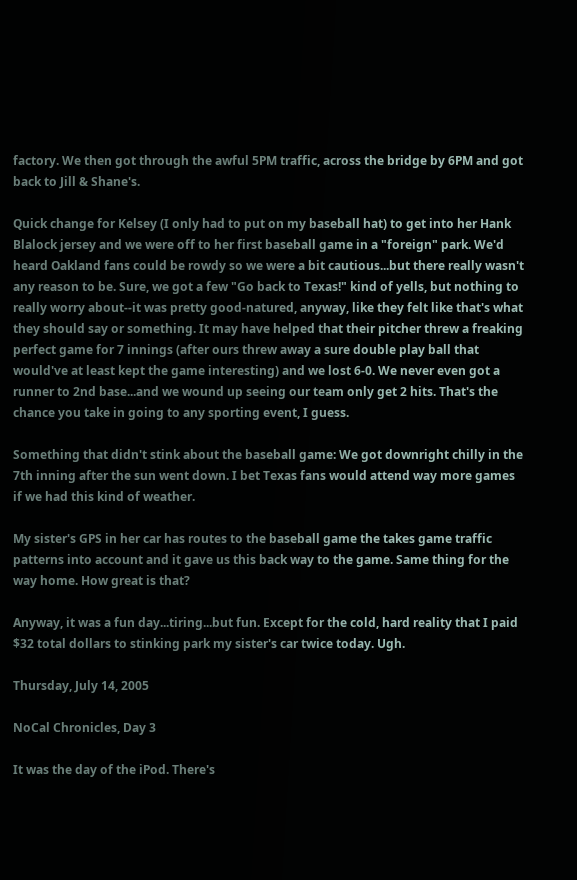factory. We then got through the awful 5PM traffic, across the bridge by 6PM and got back to Jill & Shane's.

Quick change for Kelsey (I only had to put on my baseball hat) to get into her Hank Blalock jersey and we were off to her first baseball game in a "foreign" park. We'd heard Oakland fans could be rowdy so we were a bit cautious...but there really wasn't any reason to be. Sure, we got a few "Go back to Texas!" kind of yells, but nothing to really worry about--it was pretty good-natured, anyway, like they felt like that's what they should say or something. It may have helped that their pitcher threw a freaking perfect game for 7 innings (after ours threw away a sure double play ball that would've at least kept the game interesting) and we lost 6-0. We never even got a runner to 2nd base...and we wound up seeing our team only get 2 hits. That's the chance you take in going to any sporting event, I guess.

Something that didn't stink about the baseball game: We got downright chilly in the 7th inning after the sun went down. I bet Texas fans would attend way more games if we had this kind of weather.

My sister's GPS in her car has routes to the baseball game the takes game traffic patterns into account and it gave us this back way to the game. Same thing for the way home. How great is that?

Anyway, it was a fun day...tiring...but fun. Except for the cold, hard reality that I paid $32 total dollars to stinking park my sister's car twice today. Ugh.

Thursday, July 14, 2005

NoCal Chronicles, Day 3

It was the day of the iPod. There's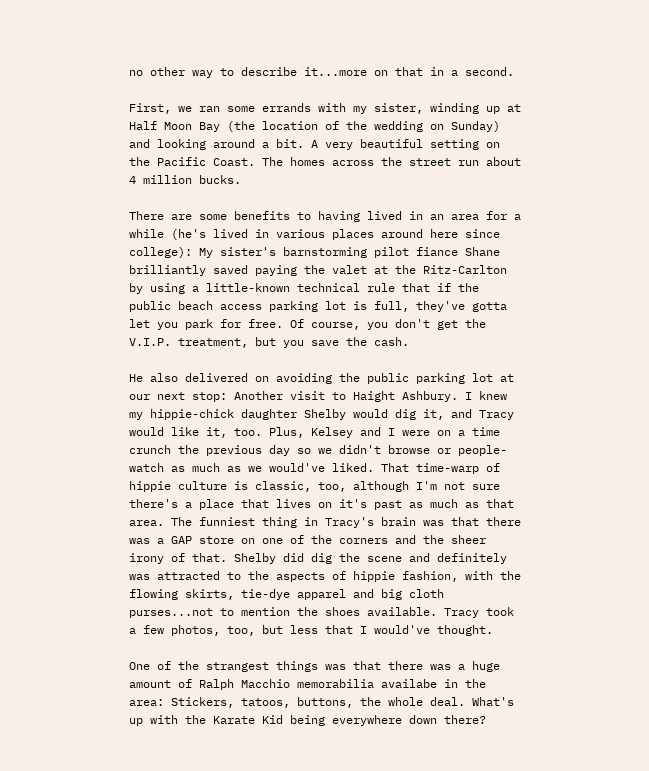no other way to describe it...more on that in a second.

First, we ran some errands with my sister, winding up at Half Moon Bay (the location of the wedding on Sunday) and looking around a bit. A very beautiful setting on the Pacific Coast. The homes across the street run about 4 million bucks.

There are some benefits to having lived in an area for a while (he's lived in various places around here since college): My sister's barnstorming pilot fiance Shane brilliantly saved paying the valet at the Ritz-Carlton by using a little-known technical rule that if the public beach access parking lot is full, they've gotta let you park for free. Of course, you don't get the V.I.P. treatment, but you save the cash.

He also delivered on avoiding the public parking lot at our next stop: Another visit to Haight Ashbury. I knew my hippie-chick daughter Shelby would dig it, and Tracy would like it, too. Plus, Kelsey and I were on a time crunch the previous day so we didn't browse or people-watch as much as we would've liked. That time-warp of hippie culture is classic, too, although I'm not sure there's a place that lives on it's past as much as that area. The funniest thing in Tracy's brain was that there was a GAP store on one of the corners and the sheer irony of that. Shelby did dig the scene and definitely was attracted to the aspects of hippie fashion, with the flowing skirts, tie-dye apparel and big cloth purses...not to mention the shoes available. Tracy took a few photos, too, but less that I would've thought.

One of the strangest things was that there was a huge amount of Ralph Macchio memorabilia availabe in the area: Stickers, tatoos, buttons, the whole deal. What's up with the Karate Kid being everywhere down there?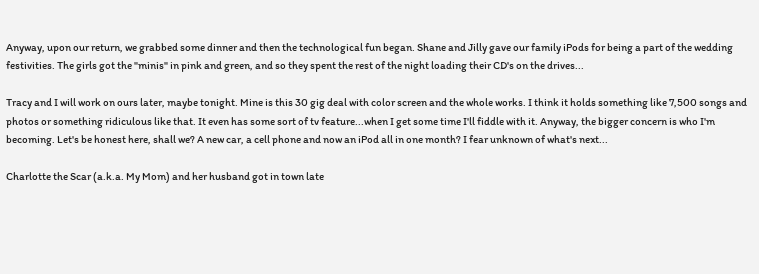Anyway, upon our return, we grabbed some dinner and then the technological fun began. Shane and Jilly gave our family iPods for being a part of the wedding festivities. The girls got the "minis" in pink and green, and so they spent the rest of the night loading their CD's on the drives...

Tracy and I will work on ours later, maybe tonight. Mine is this 30 gig deal with color screen and the whole works. I think it holds something like 7,500 songs and photos or something ridiculous like that. It even has some sort of tv feature...when I get some time I'll fiddle with it. Anyway, the bigger concern is who I'm becoming. Let's be honest here, shall we? A new car, a cell phone and now an iPod all in one month? I fear unknown of what's next...

Charlotte the Scar (a.k.a. My Mom) and her husband got in town late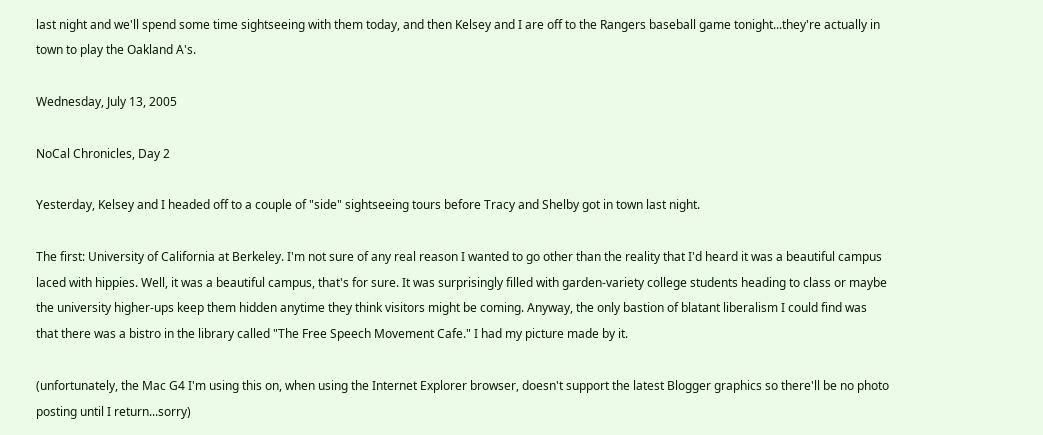last night and we'll spend some time sightseeing with them today, and then Kelsey and I are off to the Rangers baseball game tonight...they're actually in town to play the Oakland A's.

Wednesday, July 13, 2005

NoCal Chronicles, Day 2

Yesterday, Kelsey and I headed off to a couple of "side" sightseeing tours before Tracy and Shelby got in town last night.

The first: University of California at Berkeley. I'm not sure of any real reason I wanted to go other than the reality that I'd heard it was a beautiful campus laced with hippies. Well, it was a beautiful campus, that's for sure. It was surprisingly filled with garden-variety college students heading to class or maybe the university higher-ups keep them hidden anytime they think visitors might be coming. Anyway, the only bastion of blatant liberalism I could find was that there was a bistro in the library called "The Free Speech Movement Cafe." I had my picture made by it.

(unfortunately, the Mac G4 I'm using this on, when using the Internet Explorer browser, doesn't support the latest Blogger graphics so there'll be no photo posting until I return...sorry)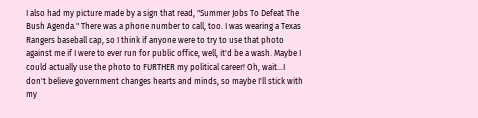I also had my picture made by a sign that read, "Summer Jobs To Defeat The Bush Agenda." There was a phone number to call, too. I was wearing a Texas Rangers baseball cap, so I think if anyone were to try to use that photo against me if I were to ever run for public office, well, it'd be a wash. Maybe I could actually use the photo to FURTHER my political career! Oh, wait...I don't believe government changes hearts and minds, so maybe I'll stick with my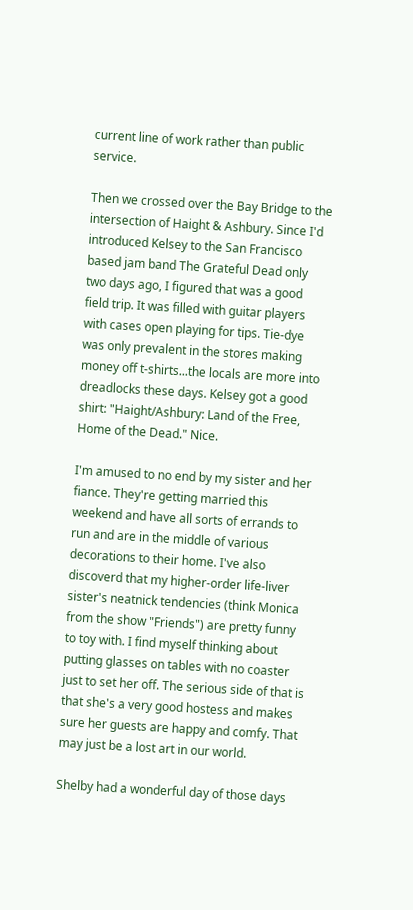current line of work rather than public service.

Then we crossed over the Bay Bridge to the intersection of Haight & Ashbury. Since I'd introduced Kelsey to the San Francisco based jam band The Grateful Dead only two days ago, I figured that was a good field trip. It was filled with guitar players with cases open playing for tips. Tie-dye was only prevalent in the stores making money off t-shirts...the locals are more into dreadlocks these days. Kelsey got a good shirt: "Haight/Ashbury: Land of the Free, Home of the Dead." Nice.

I'm amused to no end by my sister and her fiance. They're getting married this weekend and have all sorts of errands to run and are in the middle of various decorations to their home. I've also discoverd that my higher-order life-liver sister's neatnick tendencies (think Monica from the show "Friends") are pretty funny to toy with. I find myself thinking about putting glasses on tables with no coaster just to set her off. The serious side of that is that she's a very good hostess and makes sure her guests are happy and comfy. That may just be a lost art in our world.

Shelby had a wonderful day of those days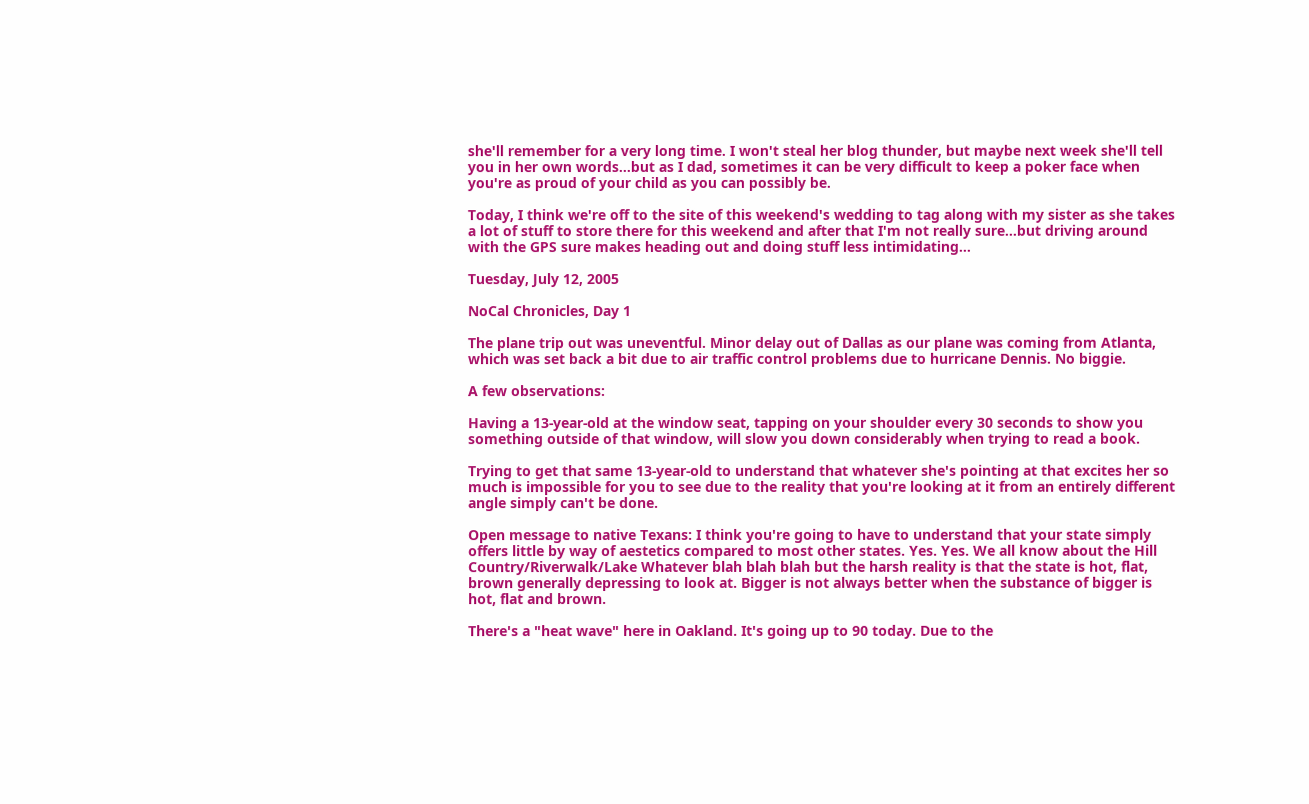she'll remember for a very long time. I won't steal her blog thunder, but maybe next week she'll tell you in her own words...but as I dad, sometimes it can be very difficult to keep a poker face when you're as proud of your child as you can possibly be.

Today, I think we're off to the site of this weekend's wedding to tag along with my sister as she takes a lot of stuff to store there for this weekend and after that I'm not really sure...but driving around with the GPS sure makes heading out and doing stuff less intimidating...

Tuesday, July 12, 2005

NoCal Chronicles, Day 1

The plane trip out was uneventful. Minor delay out of Dallas as our plane was coming from Atlanta, which was set back a bit due to air traffic control problems due to hurricane Dennis. No biggie.

A few observations:

Having a 13-year-old at the window seat, tapping on your shoulder every 30 seconds to show you something outside of that window, will slow you down considerably when trying to read a book.

Trying to get that same 13-year-old to understand that whatever she's pointing at that excites her so much is impossible for you to see due to the reality that you're looking at it from an entirely different angle simply can't be done.

Open message to native Texans: I think you're going to have to understand that your state simply offers little by way of aestetics compared to most other states. Yes. Yes. We all know about the Hill Country/Riverwalk/Lake Whatever blah blah blah but the harsh reality is that the state is hot, flat, brown generally depressing to look at. Bigger is not always better when the substance of bigger is hot, flat and brown.

There's a "heat wave" here in Oakland. It's going up to 90 today. Due to the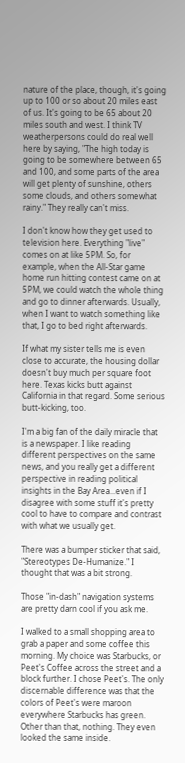nature of the place, though, it's going up to 100 or so about 20 miles east of us. It's going to be 65 about 20 miles south and west. I think TV weatherpersons could do real well here by saying, "The high today is going to be somewhere between 65 and 100, and some parts of the area will get plenty of sunshine, others some clouds, and others somewhat rainy." They really can't miss.

I don't know how they get used to television here. Everything "live" comes on at like 5PM. So, for example, when the All-Star game home run hitting contest came on at 5PM, we could watch the whole thing and go to dinner afterwards. Usually, when I want to watch something like that, I go to bed right afterwards.

If what my sister tells me is even close to accurate, the housing dollar doesn't buy much per square foot here. Texas kicks butt against California in that regard. Some serious butt-kicking, too.

I'm a big fan of the daily miracle that is a newspaper. I like reading different perspectives on the same news, and you really get a different perspective in reading political insights in the Bay Area...even if I disagree with some stuff it's pretty cool to have to compare and contrast with what we usually get.

There was a bumper sticker that said, "Stereotypes De-Humanize." I thought that was a bit strong.

Those "in-dash" navigation systems are pretty darn cool if you ask me.

I walked to a small shopping area to grab a paper and some coffee this morning. My choice was Starbucks, or Peet's Coffee across the street and a block further. I chose Peet's. The only discernable difference was that the colors of Peet's were maroon everywhere Starbucks has green. Other than that, nothing. They even looked the same inside.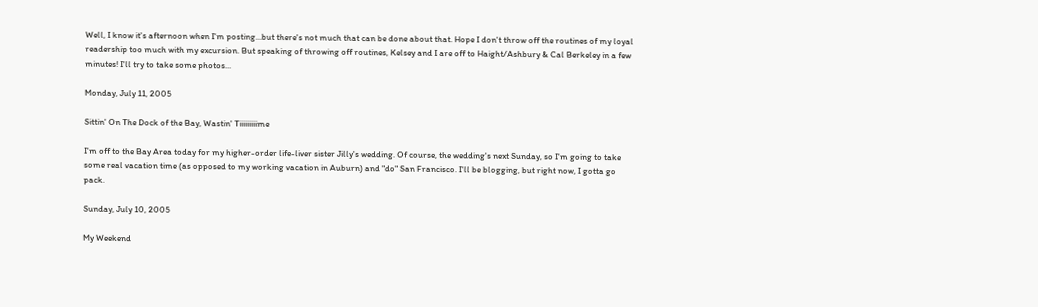Well, I know it's afternoon when I'm posting...but there's not much that can be done about that. Hope I don't throw off the routines of my loyal readership too much with my excursion. But speaking of throwing off routines, Kelsey and I are off to Haight/Ashbury & Cal Berkeley in a few minutes! I'll try to take some photos...

Monday, July 11, 2005

Sittin' On The Dock of the Bay, Wastin' Tiiiiiiiiime

I'm off to the Bay Area today for my higher-order life-liver sister Jilly's wedding. Of course, the wedding's next Sunday, so I'm going to take some real vacation time (as opposed to my working vacation in Auburn) and "do" San Francisco. I'll be blogging, but right now, I gotta go pack.

Sunday, July 10, 2005

My Weekend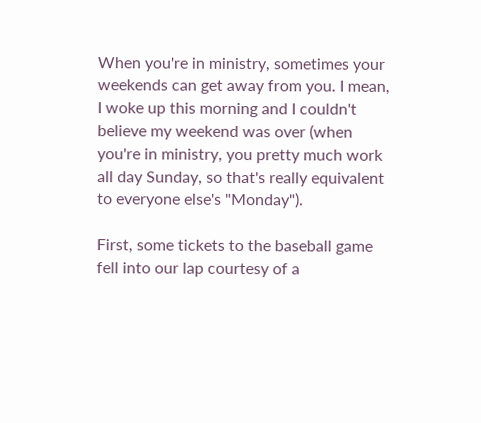When you're in ministry, sometimes your weekends can get away from you. I mean, I woke up this morning and I couldn't believe my weekend was over (when you're in ministry, you pretty much work all day Sunday, so that's really equivalent to everyone else's "Monday").

First, some tickets to the baseball game fell into our lap courtesy of a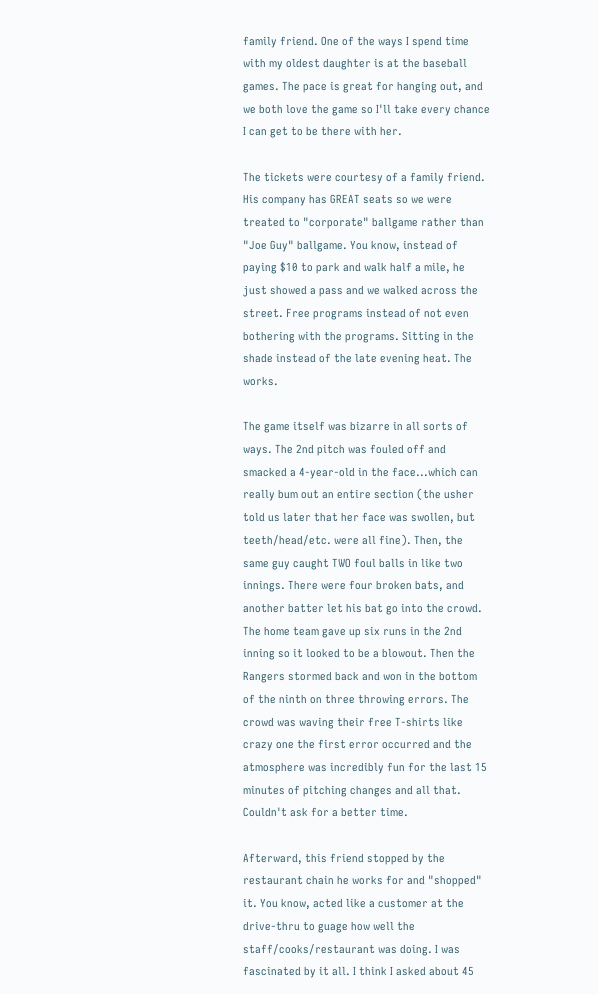family friend. One of the ways I spend time with my oldest daughter is at the baseball games. The pace is great for hanging out, and we both love the game so I'll take every chance I can get to be there with her.

The tickets were courtesy of a family friend. His company has GREAT seats so we were treated to "corporate" ballgame rather than "Joe Guy" ballgame. You know, instead of paying $10 to park and walk half a mile, he just showed a pass and we walked across the street. Free programs instead of not even bothering with the programs. Sitting in the shade instead of the late evening heat. The works.

The game itself was bizarre in all sorts of ways. The 2nd pitch was fouled off and smacked a 4-year-old in the face...which can really bum out an entire section (the usher told us later that her face was swollen, but teeth/head/etc. were all fine). Then, the same guy caught TWO foul balls in like two innings. There were four broken bats, and another batter let his bat go into the crowd. The home team gave up six runs in the 2nd inning so it looked to be a blowout. Then the Rangers stormed back and won in the bottom of the ninth on three throwing errors. The crowd was waving their free T-shirts like crazy one the first error occurred and the atmosphere was incredibly fun for the last 15 minutes of pitching changes and all that. Couldn't ask for a better time.

Afterward, this friend stopped by the restaurant chain he works for and "shopped" it. You know, acted like a customer at the drive-thru to guage how well the staff/cooks/restaurant was doing. I was fascinated by it all. I think I asked about 45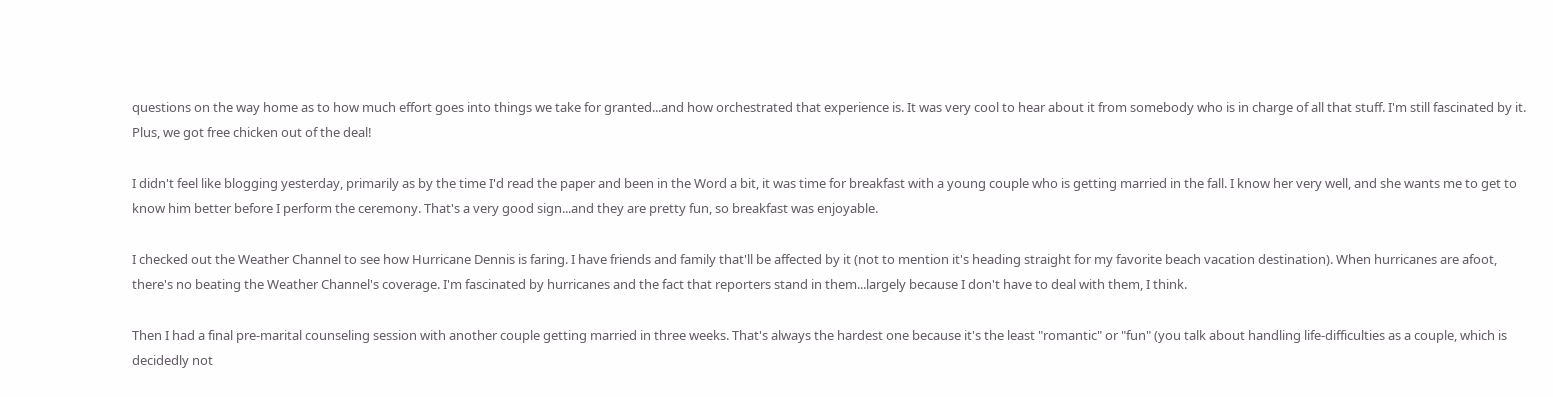questions on the way home as to how much effort goes into things we take for granted...and how orchestrated that experience is. It was very cool to hear about it from somebody who is in charge of all that stuff. I'm still fascinated by it. Plus, we got free chicken out of the deal!

I didn't feel like blogging yesterday, primarily as by the time I'd read the paper and been in the Word a bit, it was time for breakfast with a young couple who is getting married in the fall. I know her very well, and she wants me to get to know him better before I perform the ceremony. That's a very good sign...and they are pretty fun, so breakfast was enjoyable.

I checked out the Weather Channel to see how Hurricane Dennis is faring. I have friends and family that'll be affected by it (not to mention it's heading straight for my favorite beach vacation destination). When hurricanes are afoot, there's no beating the Weather Channel's coverage. I'm fascinated by hurricanes and the fact that reporters stand in them...largely because I don't have to deal with them, I think.

Then I had a final pre-marital counseling session with another couple getting married in three weeks. That's always the hardest one because it's the least "romantic" or "fun" (you talk about handling life-difficulties as a couple, which is decidedly not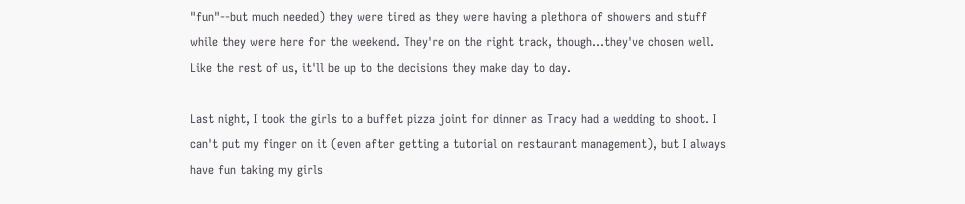"fun"--but much needed) they were tired as they were having a plethora of showers and stuff while they were here for the weekend. They're on the right track, though...they've chosen well. Like the rest of us, it'll be up to the decisions they make day to day.

Last night, I took the girls to a buffet pizza joint for dinner as Tracy had a wedding to shoot. I can't put my finger on it (even after getting a tutorial on restaurant management), but I always have fun taking my girls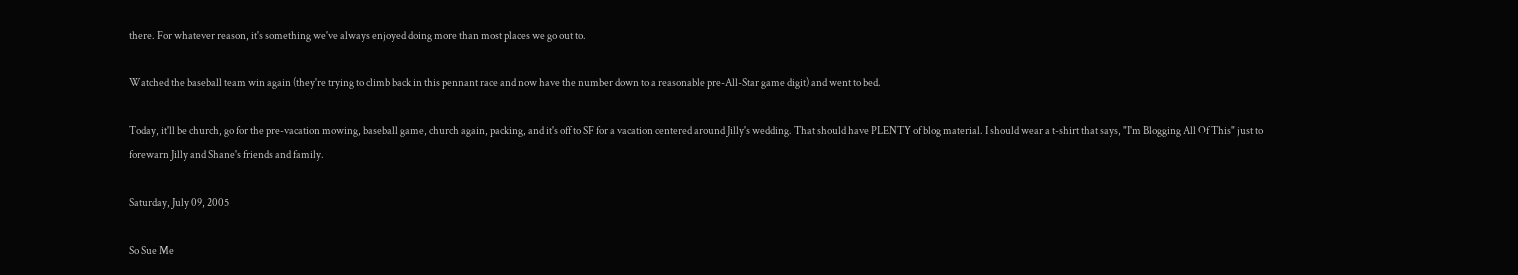there. For whatever reason, it's something we've always enjoyed doing more than most places we go out to.

Watched the baseball team win again (they're trying to climb back in this pennant race and now have the number down to a reasonable pre-All-Star game digit) and went to bed.

Today, it'll be church, go for the pre-vacation mowing, baseball game, church again, packing, and it's off to SF for a vacation centered around Jilly's wedding. That should have PLENTY of blog material. I should wear a t-shirt that says, "I'm Blogging All Of This" just to forewarn Jilly and Shane's friends and family.

Saturday, July 09, 2005

So Sue Me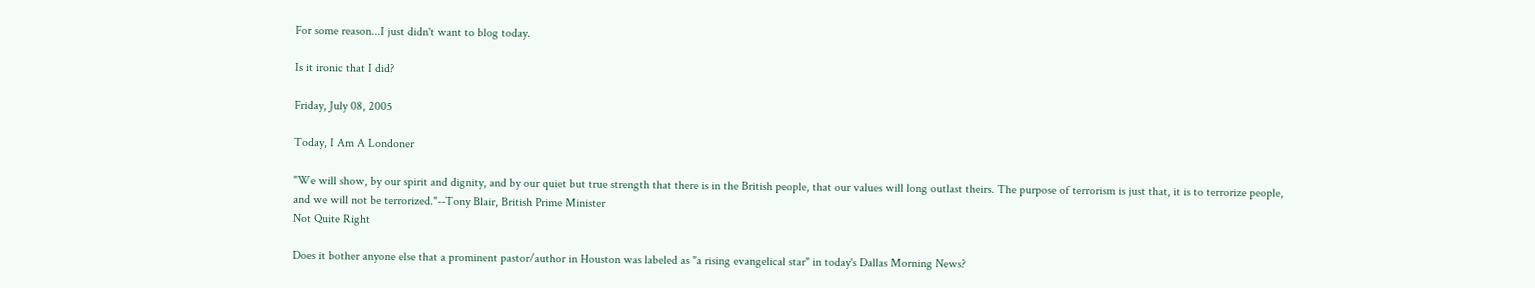For some reason...I just didn't want to blog today.

Is it ironic that I did?

Friday, July 08, 2005

Today, I Am A Londoner

"We will show, by our spirit and dignity, and by our quiet but true strength that there is in the British people, that our values will long outlast theirs. The purpose of terrorism is just that, it is to terrorize people, and we will not be terrorized."--Tony Blair, British Prime Minister
Not Quite Right

Does it bother anyone else that a prominent pastor/author in Houston was labeled as "a rising evangelical star" in today's Dallas Morning News?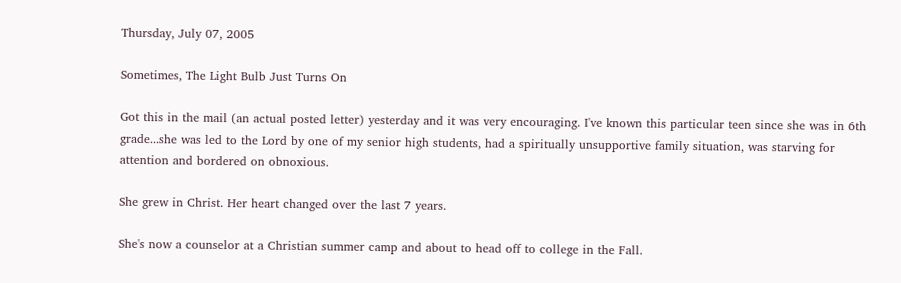Thursday, July 07, 2005

Sometimes, The Light Bulb Just Turns On

Got this in the mail (an actual posted letter) yesterday and it was very encouraging. I've known this particular teen since she was in 6th grade...she was led to the Lord by one of my senior high students, had a spiritually unsupportive family situation, was starving for attention and bordered on obnoxious.

She grew in Christ. Her heart changed over the last 7 years.

She's now a counselor at a Christian summer camp and about to head off to college in the Fall.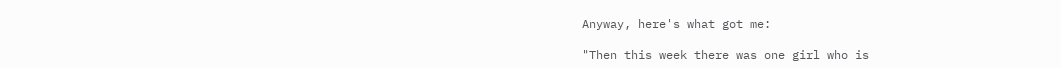Anyway, here's what got me:

"Then this week there was one girl who is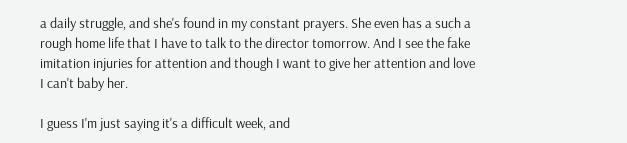a daily struggle, and she's found in my constant prayers. She even has a such a rough home life that I have to talk to the director tomorrow. And I see the fake imitation injuries for attention and though I want to give her attention and love I can't baby her.

I guess I'm just saying it's a difficult week, and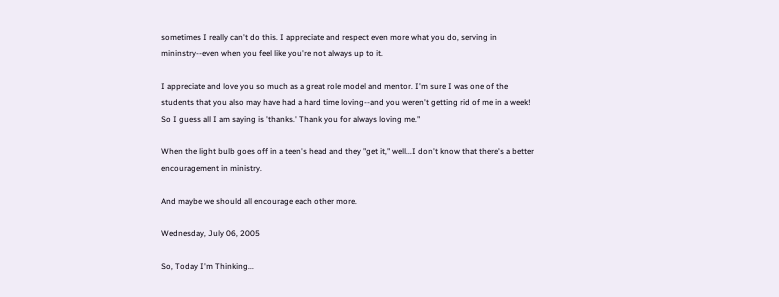sometimes I really can't do this. I appreciate and respect even more what you do, serving in mininstry--even when you feel like you're not always up to it.

I appreciate and love you so much as a great role model and mentor. I'm sure I was one of the students that you also may have had a hard time loving--and you weren't getting rid of me in a week! So I guess all I am saying is 'thanks.' Thank you for always loving me."

When the light bulb goes off in a teen's head and they "get it," well...I don't know that there's a better encouragement in ministry.

And maybe we should all encourage each other more.

Wednesday, July 06, 2005

So, Today I'm Thinking...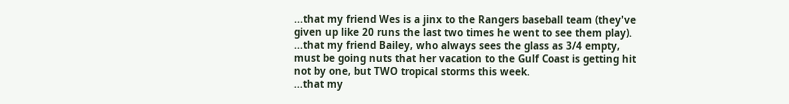...that my friend Wes is a jinx to the Rangers baseball team (they've given up like 20 runs the last two times he went to see them play).
...that my friend Bailey, who always sees the glass as 3/4 empty, must be going nuts that her vacation to the Gulf Coast is getting hit not by one, but TWO tropical storms this week.
...that my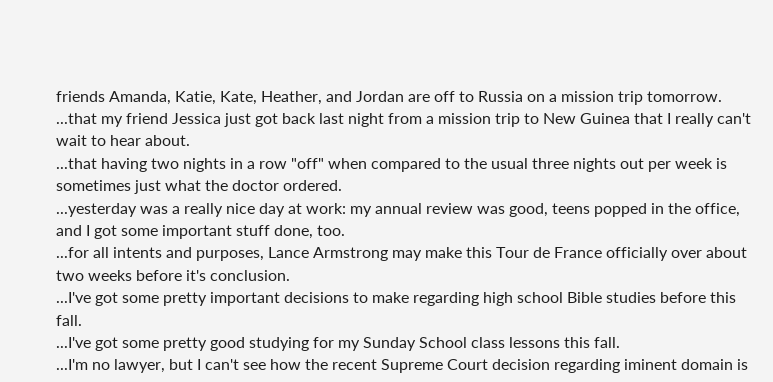friends Amanda, Katie, Kate, Heather, and Jordan are off to Russia on a mission trip tomorrow.
...that my friend Jessica just got back last night from a mission trip to New Guinea that I really can't wait to hear about.
...that having two nights in a row "off" when compared to the usual three nights out per week is sometimes just what the doctor ordered.
...yesterday was a really nice day at work: my annual review was good, teens popped in the office, and I got some important stuff done, too.
...for all intents and purposes, Lance Armstrong may make this Tour de France officially over about two weeks before it's conclusion.
...I've got some pretty important decisions to make regarding high school Bible studies before this fall.
...I've got some pretty good studying for my Sunday School class lessons this fall.
...I'm no lawyer, but I can't see how the recent Supreme Court decision regarding iminent domain is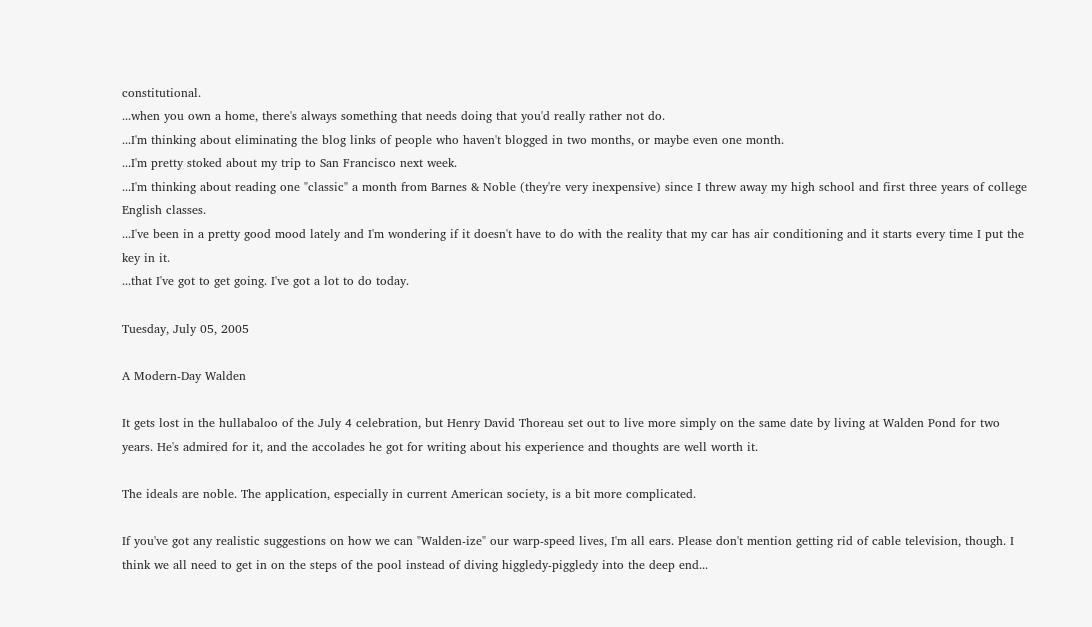constitutional.
...when you own a home, there's always something that needs doing that you'd really rather not do.
...I'm thinking about eliminating the blog links of people who haven't blogged in two months, or maybe even one month.
...I'm pretty stoked about my trip to San Francisco next week.
...I'm thinking about reading one "classic" a month from Barnes & Noble (they're very inexpensive) since I threw away my high school and first three years of college English classes.
...I've been in a pretty good mood lately and I'm wondering if it doesn't have to do with the reality that my car has air conditioning and it starts every time I put the key in it.
...that I've got to get going. I've got a lot to do today.

Tuesday, July 05, 2005

A Modern-Day Walden

It gets lost in the hullabaloo of the July 4 celebration, but Henry David Thoreau set out to live more simply on the same date by living at Walden Pond for two years. He's admired for it, and the accolades he got for writing about his experience and thoughts are well worth it.

The ideals are noble. The application, especially in current American society, is a bit more complicated.

If you've got any realistic suggestions on how we can "Walden-ize" our warp-speed lives, I'm all ears. Please don't mention getting rid of cable television, though. I think we all need to get in on the steps of the pool instead of diving higgledy-piggledy into the deep end...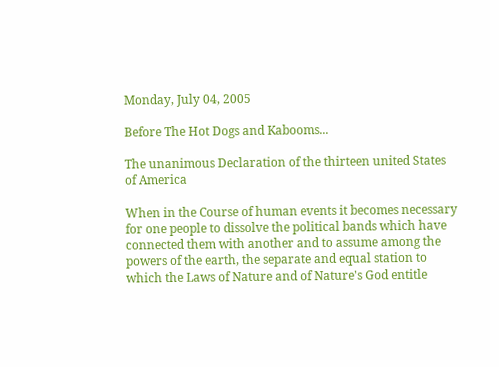Monday, July 04, 2005

Before The Hot Dogs and Kabooms...

The unanimous Declaration of the thirteen united States of America

When in the Course of human events it becomes necessary for one people to dissolve the political bands which have connected them with another and to assume among the powers of the earth, the separate and equal station to which the Laws of Nature and of Nature's God entitle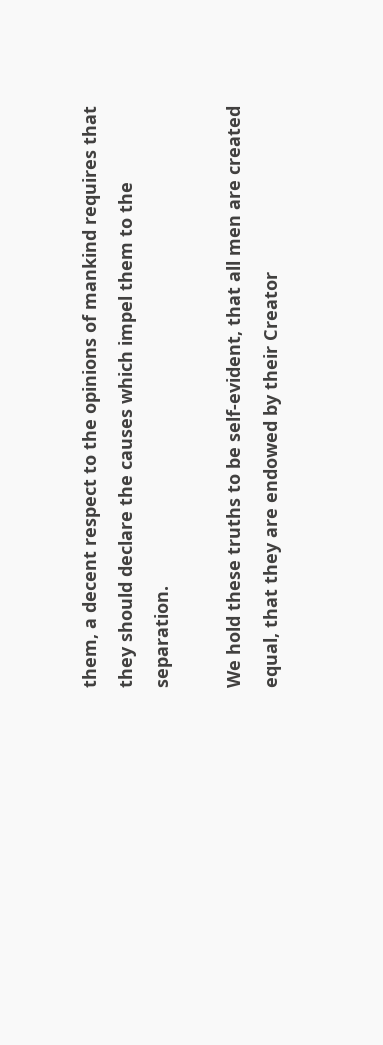them, a decent respect to the opinions of mankind requires that they should declare the causes which impel them to the separation.

We hold these truths to be self-evident, that all men are created equal, that they are endowed by their Creator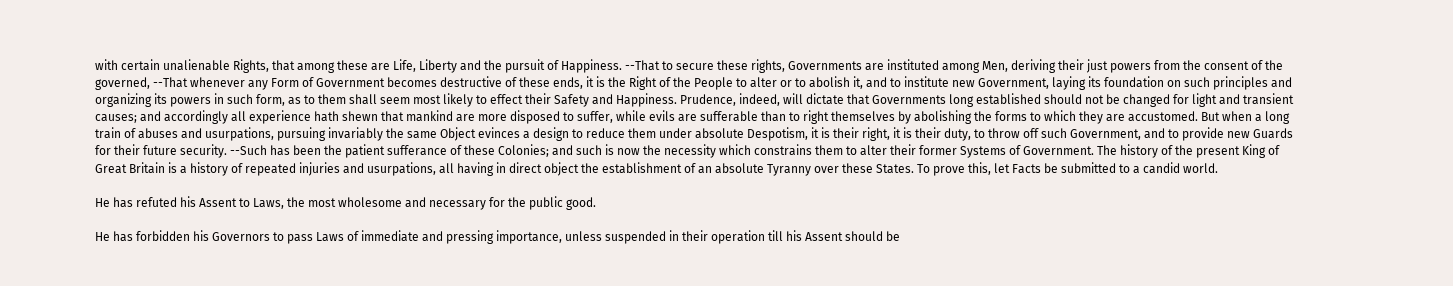with certain unalienable Rights, that among these are Life, Liberty and the pursuit of Happiness. --That to secure these rights, Governments are instituted among Men, deriving their just powers from the consent of the governed, --That whenever any Form of Government becomes destructive of these ends, it is the Right of the People to alter or to abolish it, and to institute new Government, laying its foundation on such principles and organizing its powers in such form, as to them shall seem most likely to effect their Safety and Happiness. Prudence, indeed, will dictate that Governments long established should not be changed for light and transient causes; and accordingly all experience hath shewn that mankind are more disposed to suffer, while evils are sufferable than to right themselves by abolishing the forms to which they are accustomed. But when a long train of abuses and usurpations, pursuing invariably the same Object evinces a design to reduce them under absolute Despotism, it is their right, it is their duty, to throw off such Government, and to provide new Guards for their future security. --Such has been the patient sufferance of these Colonies; and such is now the necessity which constrains them to alter their former Systems of Government. The history of the present King of Great Britain is a history of repeated injuries and usurpations, all having in direct object the establishment of an absolute Tyranny over these States. To prove this, let Facts be submitted to a candid world.

He has refuted his Assent to Laws, the most wholesome and necessary for the public good.

He has forbidden his Governors to pass Laws of immediate and pressing importance, unless suspended in their operation till his Assent should be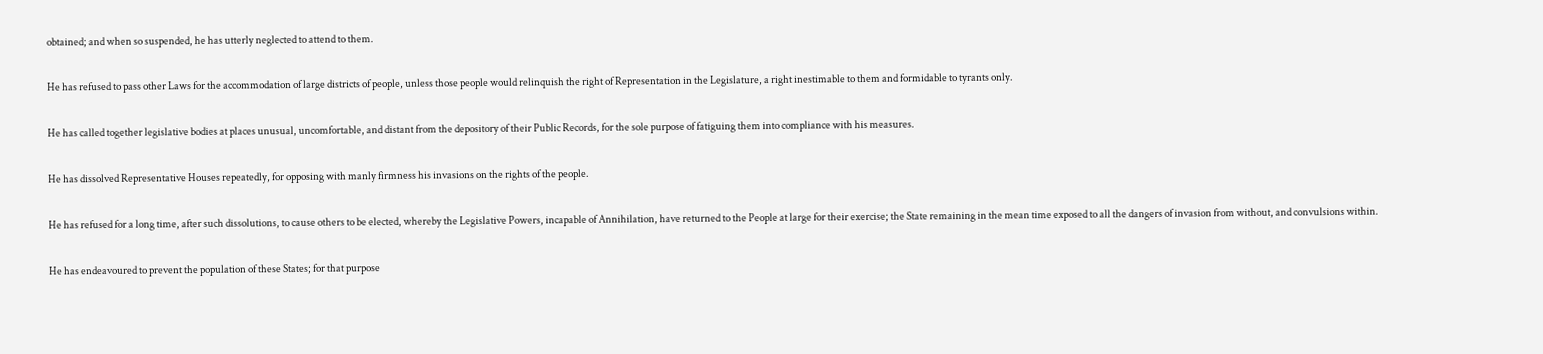obtained; and when so suspended, he has utterly neglected to attend to them.

He has refused to pass other Laws for the accommodation of large districts of people, unless those people would relinquish the right of Representation in the Legislature, a right inestimable to them and formidable to tyrants only.

He has called together legislative bodies at places unusual, uncomfortable, and distant from the depository of their Public Records, for the sole purpose of fatiguing them into compliance with his measures.

He has dissolved Representative Houses repeatedly, for opposing with manly firmness his invasions on the rights of the people.

He has refused for a long time, after such dissolutions, to cause others to be elected, whereby the Legislative Powers, incapable of Annihilation, have returned to the People at large for their exercise; the State remaining in the mean time exposed to all the dangers of invasion from without, and convulsions within.

He has endeavoured to prevent the population of these States; for that purpose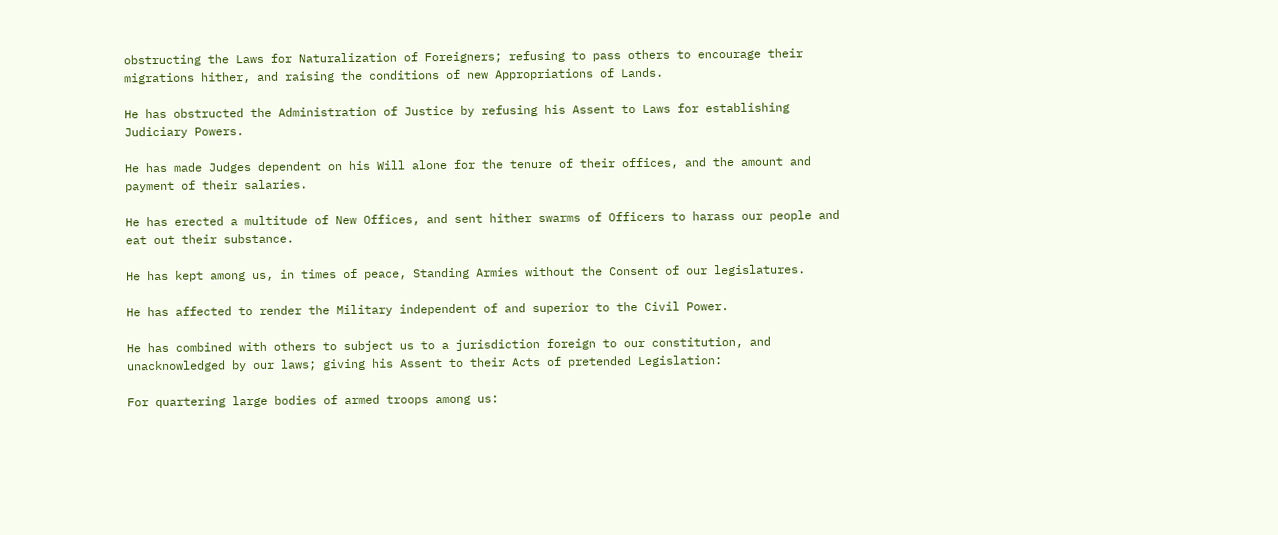obstructing the Laws for Naturalization of Foreigners; refusing to pass others to encourage their migrations hither, and raising the conditions of new Appropriations of Lands.

He has obstructed the Administration of Justice by refusing his Assent to Laws for establishing Judiciary Powers.

He has made Judges dependent on his Will alone for the tenure of their offices, and the amount and payment of their salaries.

He has erected a multitude of New Offices, and sent hither swarms of Officers to harass our people and eat out their substance.

He has kept among us, in times of peace, Standing Armies without the Consent of our legislatures.

He has affected to render the Military independent of and superior to the Civil Power.

He has combined with others to subject us to a jurisdiction foreign to our constitution, and unacknowledged by our laws; giving his Assent to their Acts of pretended Legislation:

For quartering large bodies of armed troops among us: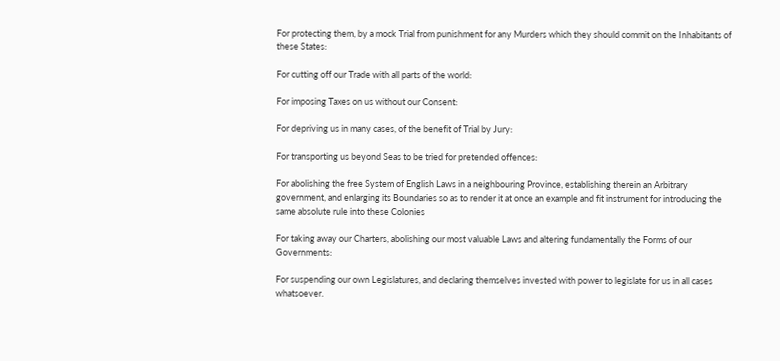For protecting them, by a mock Trial from punishment for any Murders which they should commit on the Inhabitants of these States:

For cutting off our Trade with all parts of the world:

For imposing Taxes on us without our Consent:

For depriving us in many cases, of the benefit of Trial by Jury:

For transporting us beyond Seas to be tried for pretended offences:

For abolishing the free System of English Laws in a neighbouring Province, establishing therein an Arbitrary government, and enlarging its Boundaries so as to render it at once an example and fit instrument for introducing the same absolute rule into these Colonies

For taking away our Charters, abolishing our most valuable Laws and altering fundamentally the Forms of our Governments:

For suspending our own Legislatures, and declaring themselves invested with power to legislate for us in all cases whatsoever.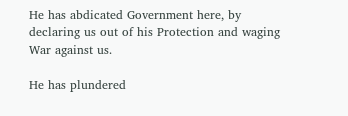He has abdicated Government here, by declaring us out of his Protection and waging War against us.

He has plundered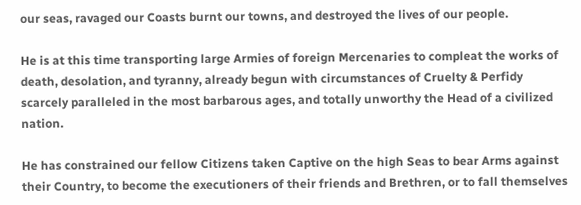our seas, ravaged our Coasts burnt our towns, and destroyed the lives of our people.

He is at this time transporting large Armies of foreign Mercenaries to compleat the works of death, desolation, and tyranny, already begun with circumstances of Cruelty & Perfidy scarcely paralleled in the most barbarous ages, and totally unworthy the Head of a civilized nation.

He has constrained our fellow Citizens taken Captive on the high Seas to bear Arms against their Country, to become the executioners of their friends and Brethren, or to fall themselves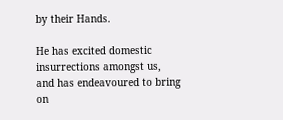by their Hands.

He has excited domestic insurrections amongst us, and has endeavoured to bring on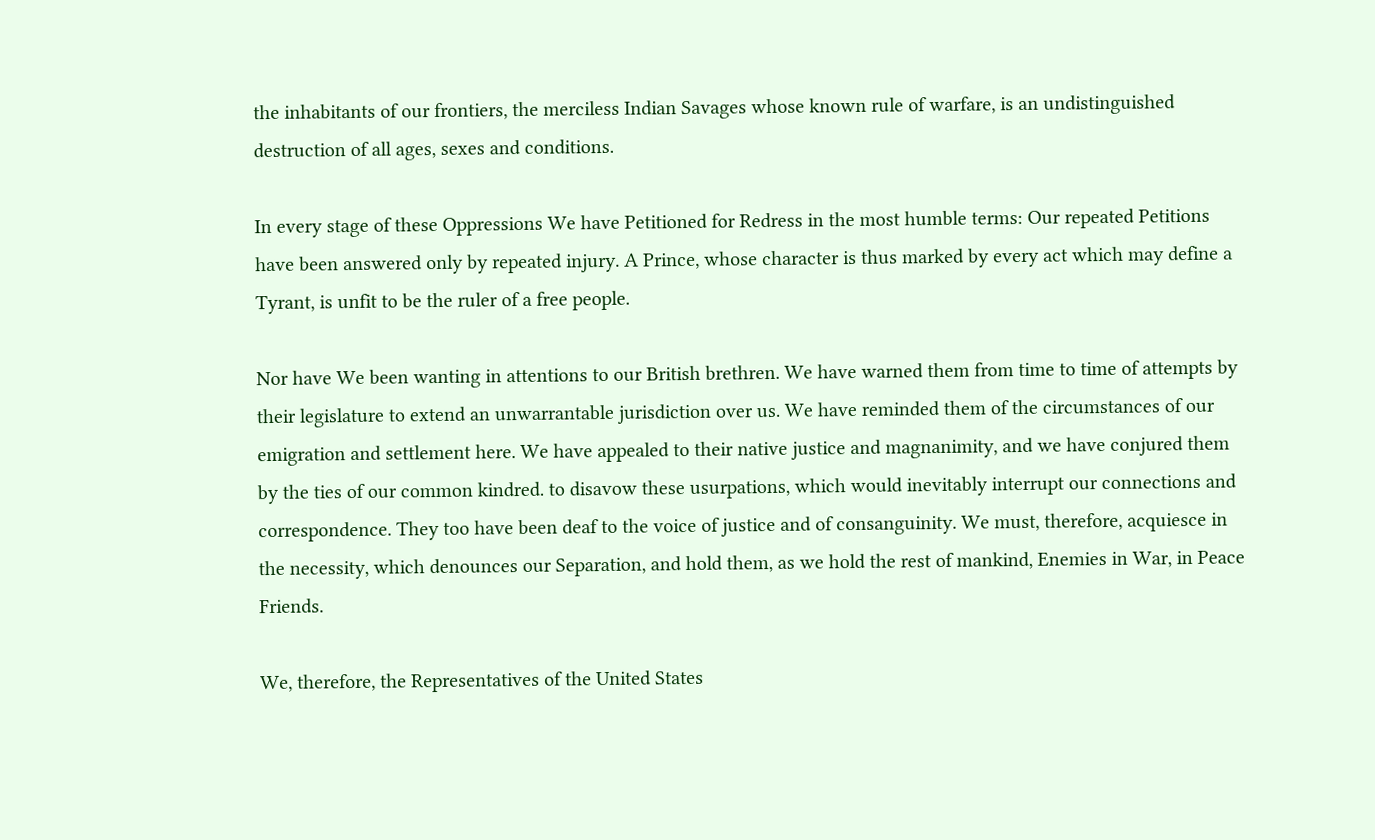the inhabitants of our frontiers, the merciless Indian Savages whose known rule of warfare, is an undistinguished destruction of all ages, sexes and conditions.

In every stage of these Oppressions We have Petitioned for Redress in the most humble terms: Our repeated Petitions have been answered only by repeated injury. A Prince, whose character is thus marked by every act which may define a Tyrant, is unfit to be the ruler of a free people.

Nor have We been wanting in attentions to our British brethren. We have warned them from time to time of attempts by their legislature to extend an unwarrantable jurisdiction over us. We have reminded them of the circumstances of our emigration and settlement here. We have appealed to their native justice and magnanimity, and we have conjured them by the ties of our common kindred. to disavow these usurpations, which would inevitably interrupt our connections and correspondence. They too have been deaf to the voice of justice and of consanguinity. We must, therefore, acquiesce in the necessity, which denounces our Separation, and hold them, as we hold the rest of mankind, Enemies in War, in Peace Friends.

We, therefore, the Representatives of the United States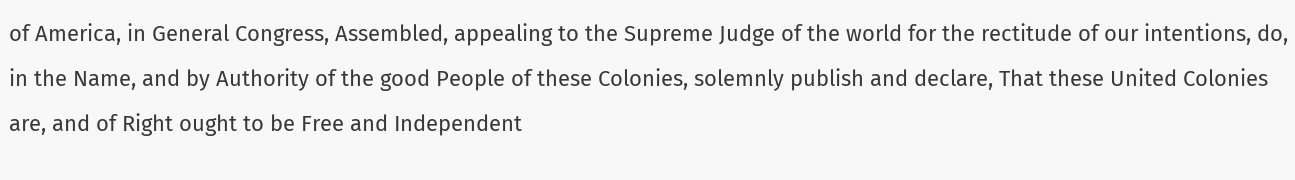of America, in General Congress, Assembled, appealing to the Supreme Judge of the world for the rectitude of our intentions, do, in the Name, and by Authority of the good People of these Colonies, solemnly publish and declare, That these United Colonies are, and of Right ought to be Free and Independent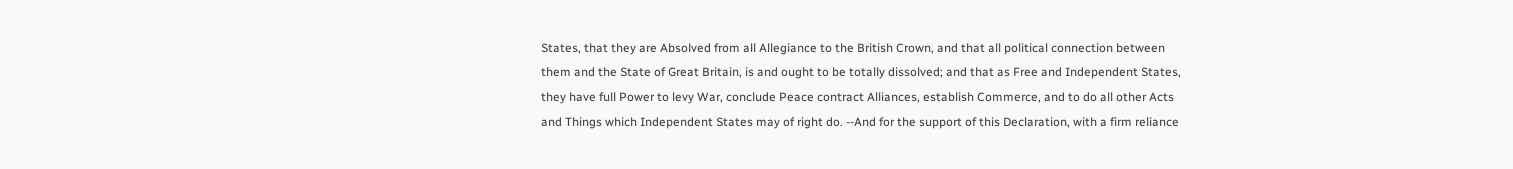States, that they are Absolved from all Allegiance to the British Crown, and that all political connection between them and the State of Great Britain, is and ought to be totally dissolved; and that as Free and Independent States, they have full Power to levy War, conclude Peace contract Alliances, establish Commerce, and to do all other Acts and Things which Independent States may of right do. --And for the support of this Declaration, with a firm reliance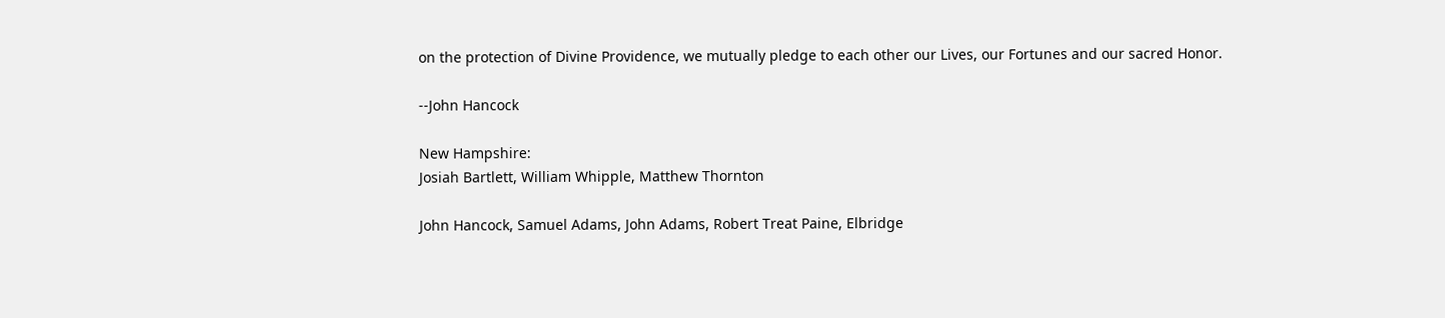on the protection of Divine Providence, we mutually pledge to each other our Lives, our Fortunes and our sacred Honor.

--John Hancock

New Hampshire:
Josiah Bartlett, William Whipple, Matthew Thornton

John Hancock, Samuel Adams, John Adams, Robert Treat Paine, Elbridge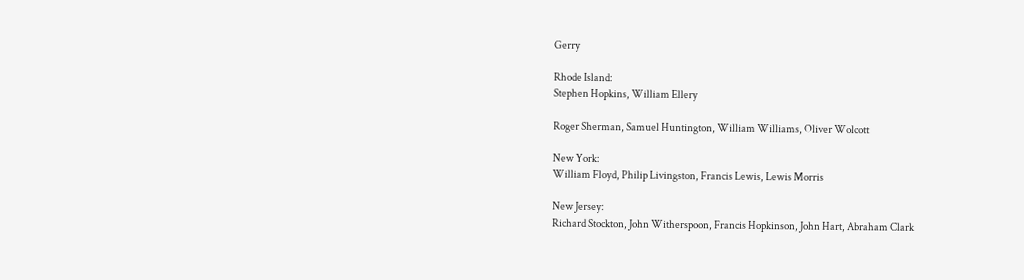Gerry

Rhode Island:
Stephen Hopkins, William Ellery

Roger Sherman, Samuel Huntington, William Williams, Oliver Wolcott

New York:
William Floyd, Philip Livingston, Francis Lewis, Lewis Morris

New Jersey:
Richard Stockton, John Witherspoon, Francis Hopkinson, John Hart, Abraham Clark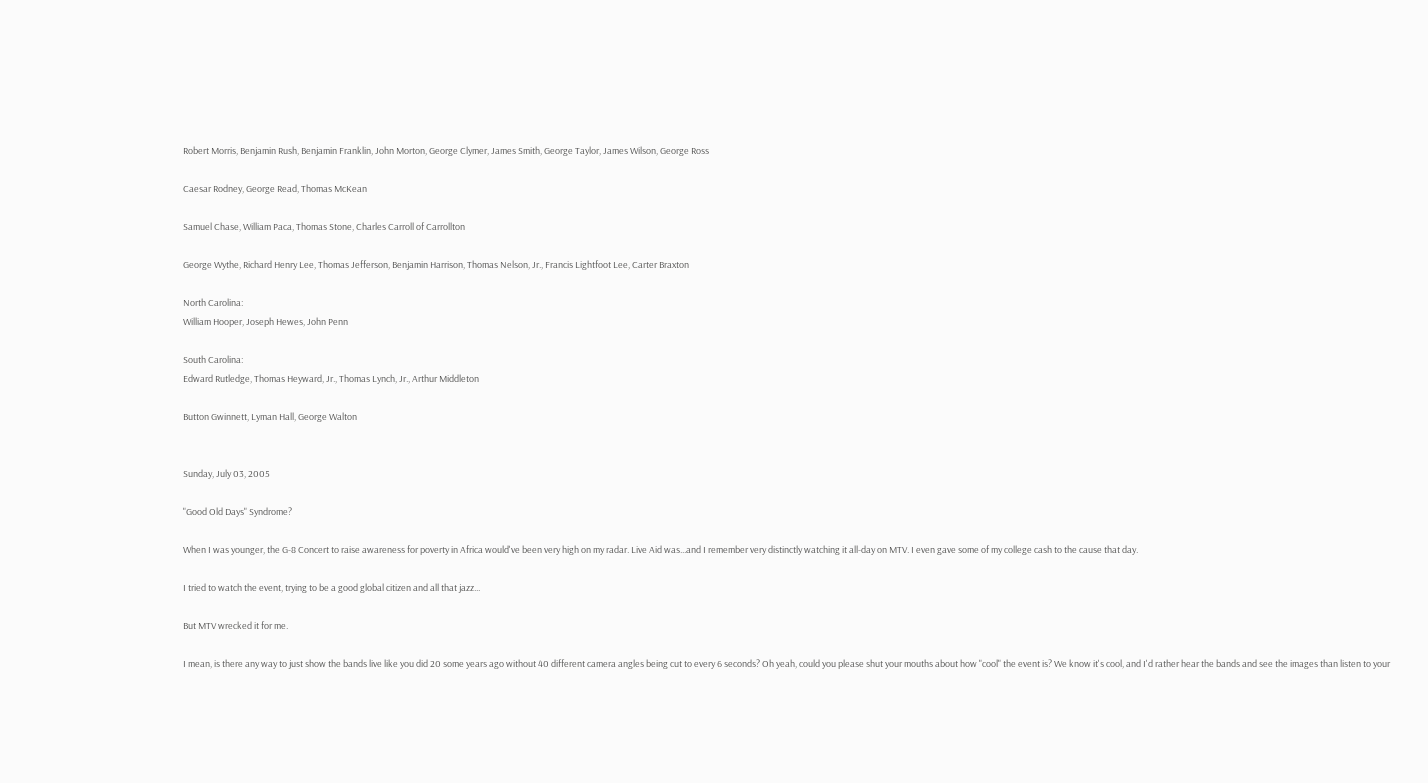Robert Morris, Benjamin Rush, Benjamin Franklin, John Morton, George Clymer, James Smith, George Taylor, James Wilson, George Ross

Caesar Rodney, George Read, Thomas McKean

Samuel Chase, William Paca, Thomas Stone, Charles Carroll of Carrollton

George Wythe, Richard Henry Lee, Thomas Jefferson, Benjamin Harrison, Thomas Nelson, Jr., Francis Lightfoot Lee, Carter Braxton

North Carolina:
William Hooper, Joseph Hewes, John Penn

South Carolina:
Edward Rutledge, Thomas Heyward, Jr., Thomas Lynch, Jr., Arthur Middleton

Button Gwinnett, Lyman Hall, George Walton


Sunday, July 03, 2005

"Good Old Days" Syndrome?

When I was younger, the G-8 Concert to raise awareness for poverty in Africa would've been very high on my radar. Live Aid was...and I remember very distinctly watching it all-day on MTV. I even gave some of my college cash to the cause that day.

I tried to watch the event, trying to be a good global citizen and all that jazz...

But MTV wrecked it for me.

I mean, is there any way to just show the bands live like you did 20 some years ago without 40 different camera angles being cut to every 6 seconds? Oh yeah, could you please shut your mouths about how "cool" the event is? We know it's cool, and I'd rather hear the bands and see the images than listen to your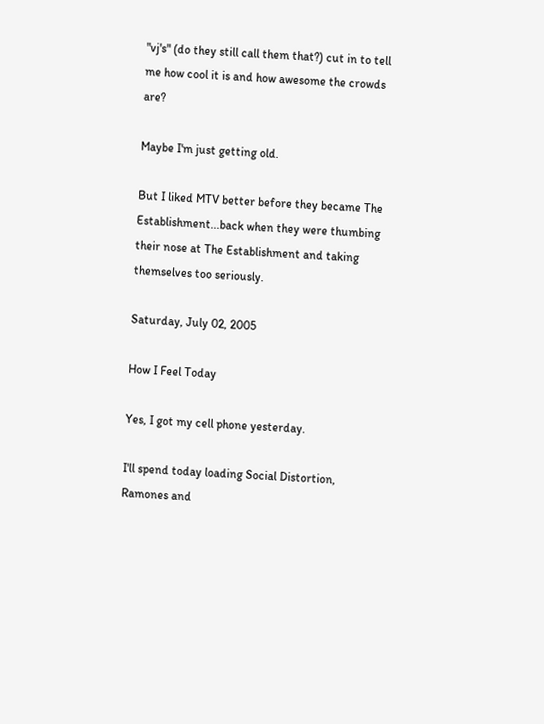"vj's" (do they still call them that?) cut in to tell me how cool it is and how awesome the crowds are?

Maybe I'm just getting old.

But I liked MTV better before they became The Establishment...back when they were thumbing their nose at The Establishment and taking themselves too seriously.

Saturday, July 02, 2005

How I Feel Today

Yes, I got my cell phone yesterday.

I'll spend today loading Social Distortion, Ramones and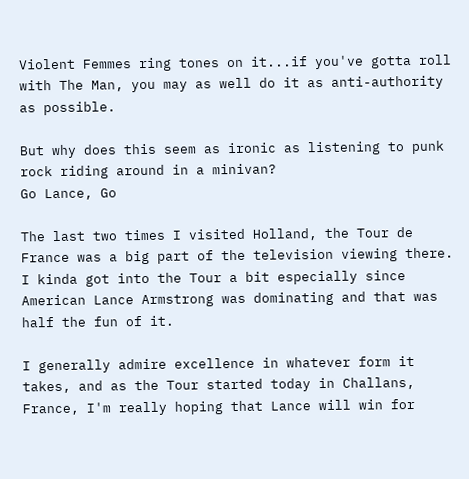Violent Femmes ring tones on it...if you've gotta roll with The Man, you may as well do it as anti-authority as possible.

But why does this seem as ironic as listening to punk rock riding around in a minivan?
Go Lance, Go

The last two times I visited Holland, the Tour de France was a big part of the television viewing there. I kinda got into the Tour a bit especially since American Lance Armstrong was dominating and that was half the fun of it.

I generally admire excellence in whatever form it takes, and as the Tour started today in Challans, France, I'm really hoping that Lance will win for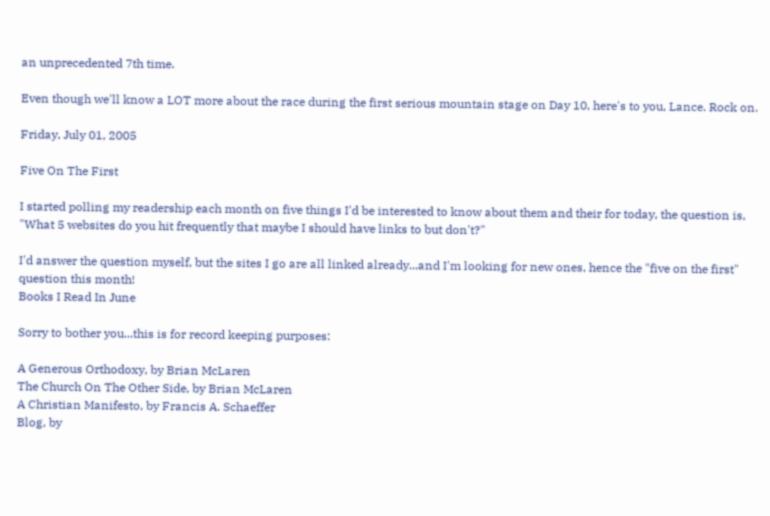an unprecedented 7th time.

Even though we'll know a LOT more about the race during the first serious mountain stage on Day 10, here's to you, Lance. Rock on.

Friday, July 01, 2005

Five On The First

I started polling my readership each month on five things I'd be interested to know about them and their for today, the question is, "What 5 websites do you hit frequently that maybe I should have links to but don't?"

I'd answer the question myself, but the sites I go are all linked already...and I'm looking for new ones, hence the "five on the first" question this month!
Books I Read In June

Sorry to bother you...this is for record keeping purposes:

A Generous Orthodoxy, by Brian McLaren
The Church On The Other Side, by Brian McLaren
A Christian Manifesto, by Francis A. Schaeffer
Blog, by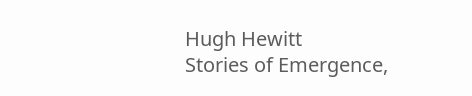Hugh Hewitt
Stories of Emergence,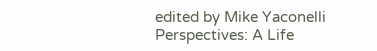edited by Mike Yaconelli
Perspectives: A Life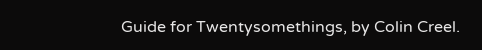Guide for Twentysomethings, by Colin Creel.